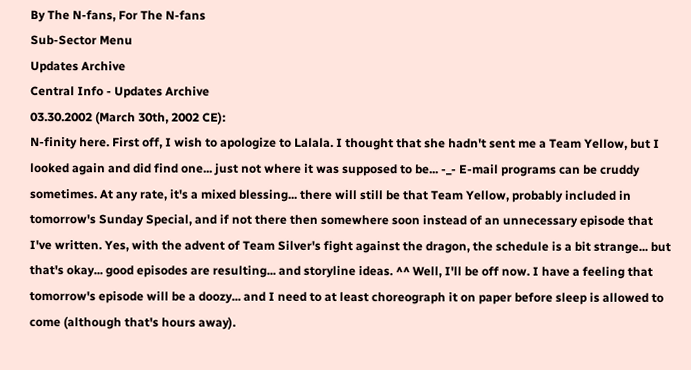By The N-fans, For The N-fans
Sub-Sector Menu
Updates Archive
Central Info - Updates Archive
03.30.2002 (March 30th, 2002 CE):
N-finity here. First off, I wish to apologize to Lalala. I thought that she hadn't sent me a Team Yellow, but I looked again and did find one... just not where it was supposed to be... -_- E-mail programs can be cruddy sometimes. At any rate, it's a mixed blessing... there will still be that Team Yellow, probably included in tomorrow's Sunday Special, and if not there then somewhere soon instead of an unnecessary episode that I've written. Yes, with the advent of Team Silver's fight against the dragon, the schedule is a bit strange... but that's okay... good episodes are resulting... and storyline ideas. ^^ Well, I'll be off now. I have a feeling that tomorrow's episode will be a doozy... and I need to at least choreograph it on paper before sleep is allowed to come (although that's hours away).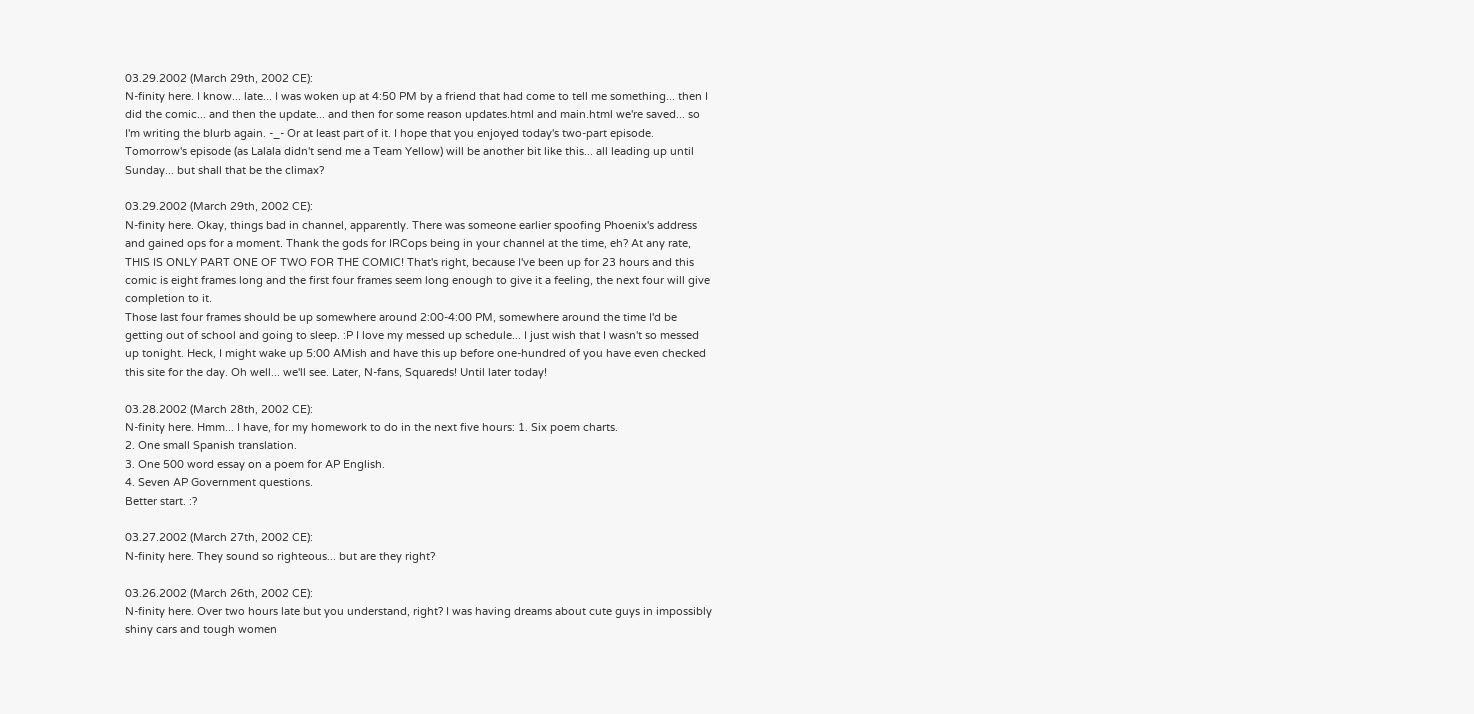03.29.2002 (March 29th, 2002 CE):
N-finity here. I know... late... I was woken up at 4:50 PM by a friend that had come to tell me something... then I did the comic... and then the update... and then for some reason updates.html and main.html we're saved... so I'm writing the blurb again. -_- Or at least part of it. I hope that you enjoyed today's two-part episode. Tomorrow's episode (as Lalala didn't send me a Team Yellow) will be another bit like this... all leading up until Sunday... but shall that be the climax?

03.29.2002 (March 29th, 2002 CE):
N-finity here. Okay, things bad in channel, apparently. There was someone earlier spoofing Phoenix's address and gained ops for a moment. Thank the gods for IRCops being in your channel at the time, eh? At any rate, THIS IS ONLY PART ONE OF TWO FOR THE COMIC! That's right, because I've been up for 23 hours and this comic is eight frames long and the first four frames seem long enough to give it a feeling, the next four will give completion to it.
Those last four frames should be up somewhere around 2:00-4:00 PM, somewhere around the time I'd be getting out of school and going to sleep. :P I love my messed up schedule... I just wish that I wasn't so messed up tonight. Heck, I might wake up 5:00 AMish and have this up before one-hundred of you have even checked this site for the day. Oh well... we'll see. Later, N-fans, Squareds! Until later today!

03.28.2002 (March 28th, 2002 CE):
N-finity here. Hmm... I have, for my homework to do in the next five hours: 1. Six poem charts.
2. One small Spanish translation.
3. One 500 word essay on a poem for AP English.
4. Seven AP Government questions.
Better start. :?

03.27.2002 (March 27th, 2002 CE):
N-finity here. They sound so righteous... but are they right?

03.26.2002 (March 26th, 2002 CE):
N-finity here. Over two hours late but you understand, right? I was having dreams about cute guys in impossibly shiny cars and tough women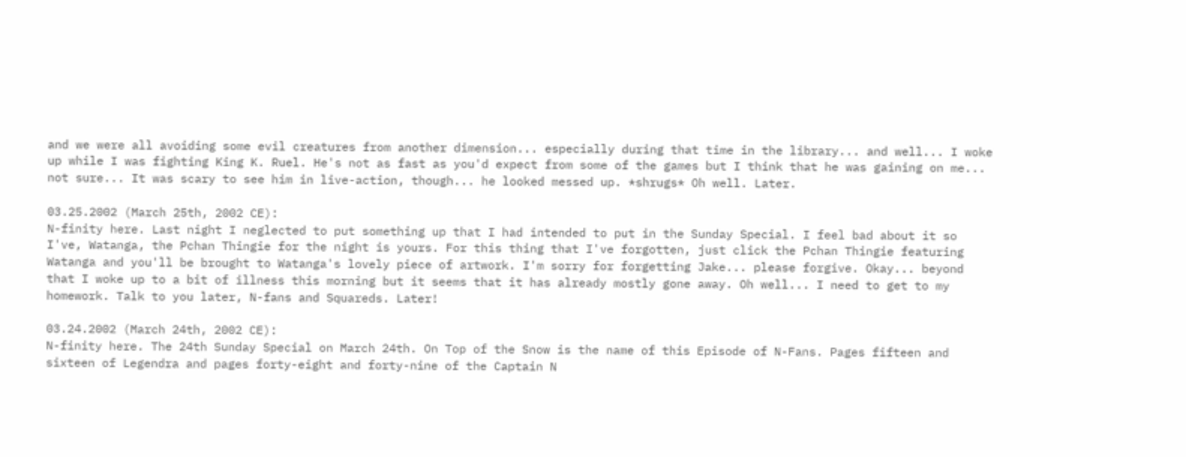and we were all avoiding some evil creatures from another dimension... especially during that time in the library... and well... I woke up while I was fighting King K. Ruel. He's not as fast as you'd expect from some of the games but I think that he was gaining on me... not sure... It was scary to see him in live-action, though... he looked messed up. *shrugs* Oh well. Later.

03.25.2002 (March 25th, 2002 CE):
N-finity here. Last night I neglected to put something up that I had intended to put in the Sunday Special. I feel bad about it so I've, Watanga, the Pchan Thingie for the night is yours. For this thing that I've forgotten, just click the Pchan Thingie featuring Watanga and you'll be brought to Watanga's lovely piece of artwork. I'm sorry for forgetting Jake... please forgive. Okay... beyond that I woke up to a bit of illness this morning but it seems that it has already mostly gone away. Oh well... I need to get to my homework. Talk to you later, N-fans and Squareds. Later!

03.24.2002 (March 24th, 2002 CE):
N-finity here. The 24th Sunday Special on March 24th. On Top of the Snow is the name of this Episode of N-Fans. Pages fifteen and sixteen of Legendra and pages forty-eight and forty-nine of the Captain N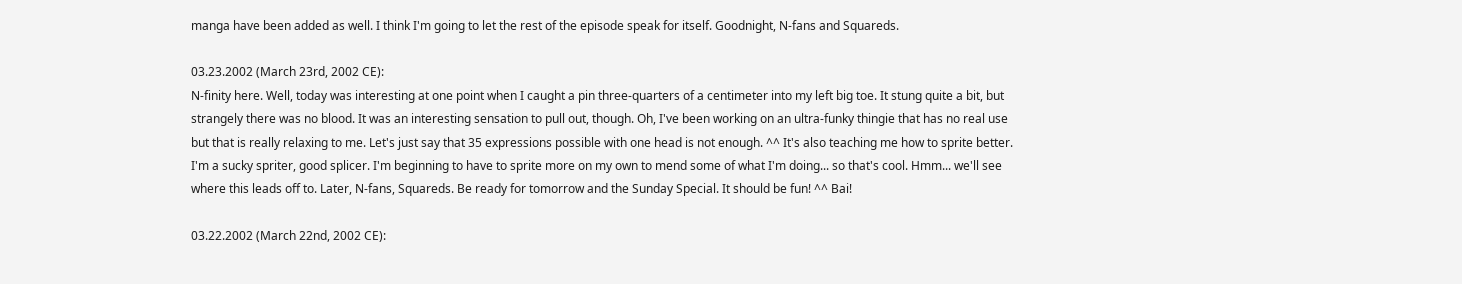manga have been added as well. I think I'm going to let the rest of the episode speak for itself. Goodnight, N-fans and Squareds.

03.23.2002 (March 23rd, 2002 CE):
N-finity here. Well, today was interesting at one point when I caught a pin three-quarters of a centimeter into my left big toe. It stung quite a bit, but strangely there was no blood. It was an interesting sensation to pull out, though. Oh, I've been working on an ultra-funky thingie that has no real use but that is really relaxing to me. Let's just say that 35 expressions possible with one head is not enough. ^^ It's also teaching me how to sprite better. I'm a sucky spriter, good splicer. I'm beginning to have to sprite more on my own to mend some of what I'm doing... so that's cool. Hmm... we'll see where this leads off to. Later, N-fans, Squareds. Be ready for tomorrow and the Sunday Special. It should be fun! ^^ Bai!

03.22.2002 (March 22nd, 2002 CE):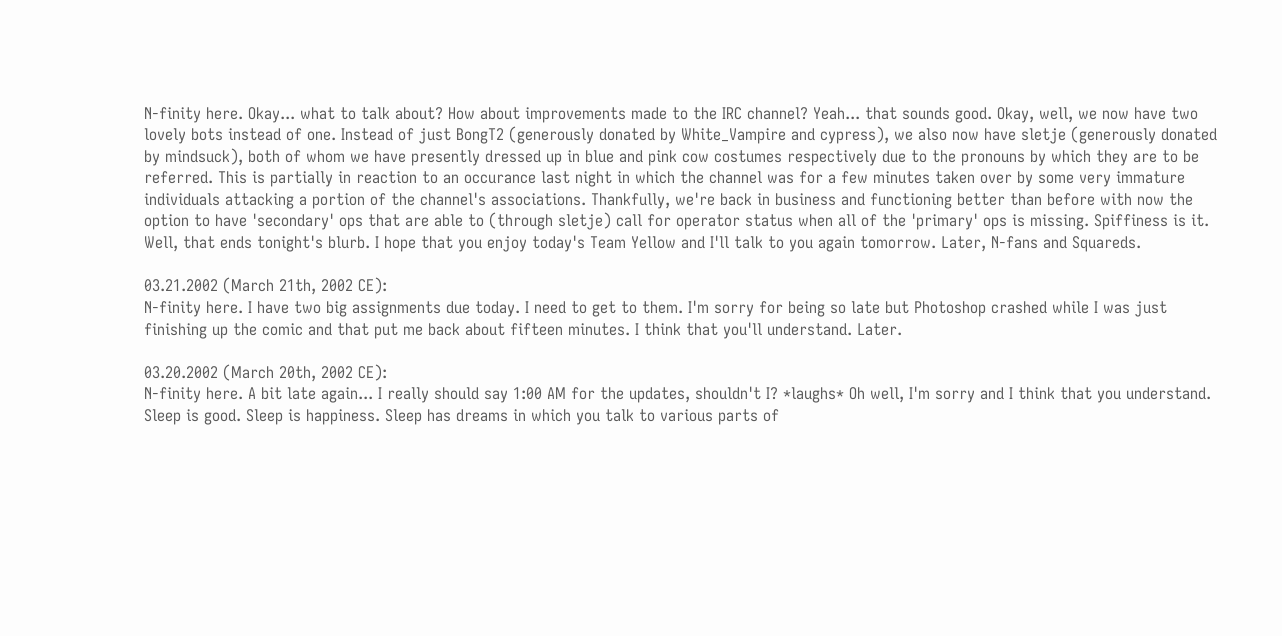N-finity here. Okay... what to talk about? How about improvements made to the IRC channel? Yeah... that sounds good. Okay, well, we now have two lovely bots instead of one. Instead of just BongT2 (generously donated by White_Vampire and cypress), we also now have sletje (generously donated by mindsuck), both of whom we have presently dressed up in blue and pink cow costumes respectively due to the pronouns by which they are to be referred. This is partially in reaction to an occurance last night in which the channel was for a few minutes taken over by some very immature individuals attacking a portion of the channel's associations. Thankfully, we're back in business and functioning better than before with now the option to have 'secondary' ops that are able to (through sletje) call for operator status when all of the 'primary' ops is missing. Spiffiness is it. Well, that ends tonight's blurb. I hope that you enjoy today's Team Yellow and I'll talk to you again tomorrow. Later, N-fans and Squareds.

03.21.2002 (March 21th, 2002 CE):
N-finity here. I have two big assignments due today. I need to get to them. I'm sorry for being so late but Photoshop crashed while I was just finishing up the comic and that put me back about fifteen minutes. I think that you'll understand. Later.

03.20.2002 (March 20th, 2002 CE):
N-finity here. A bit late again... I really should say 1:00 AM for the updates, shouldn't I? *laughs* Oh well, I'm sorry and I think that you understand. Sleep is good. Sleep is happiness. Sleep has dreams in which you talk to various parts of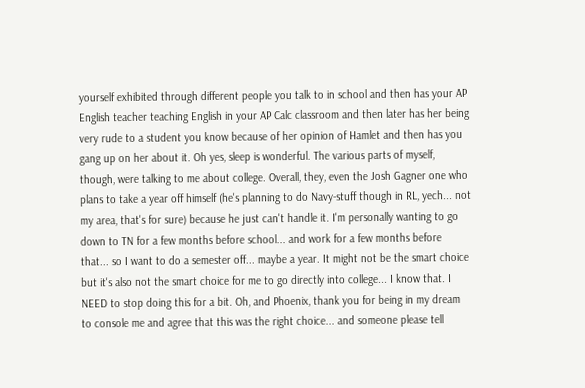yourself exhibited through different people you talk to in school and then has your AP English teacher teaching English in your AP Calc classroom and then later has her being very rude to a student you know because of her opinion of Hamlet and then has you gang up on her about it. Oh yes, sleep is wonderful. The various parts of myself, though, were talking to me about college. Overall, they, even the Josh Gagner one who plans to take a year off himself (he's planning to do Navy-stuff though in RL, yech... not my area, that's for sure) because he just can't handle it. I'm personally wanting to go down to TN for a few months before school... and work for a few months before that... so I want to do a semester off... maybe a year. It might not be the smart choice but it's also not the smart choice for me to go directly into college... I know that. I NEED to stop doing this for a bit. Oh, and Phoenix, thank you for being in my dream to console me and agree that this was the right choice... and someone please tell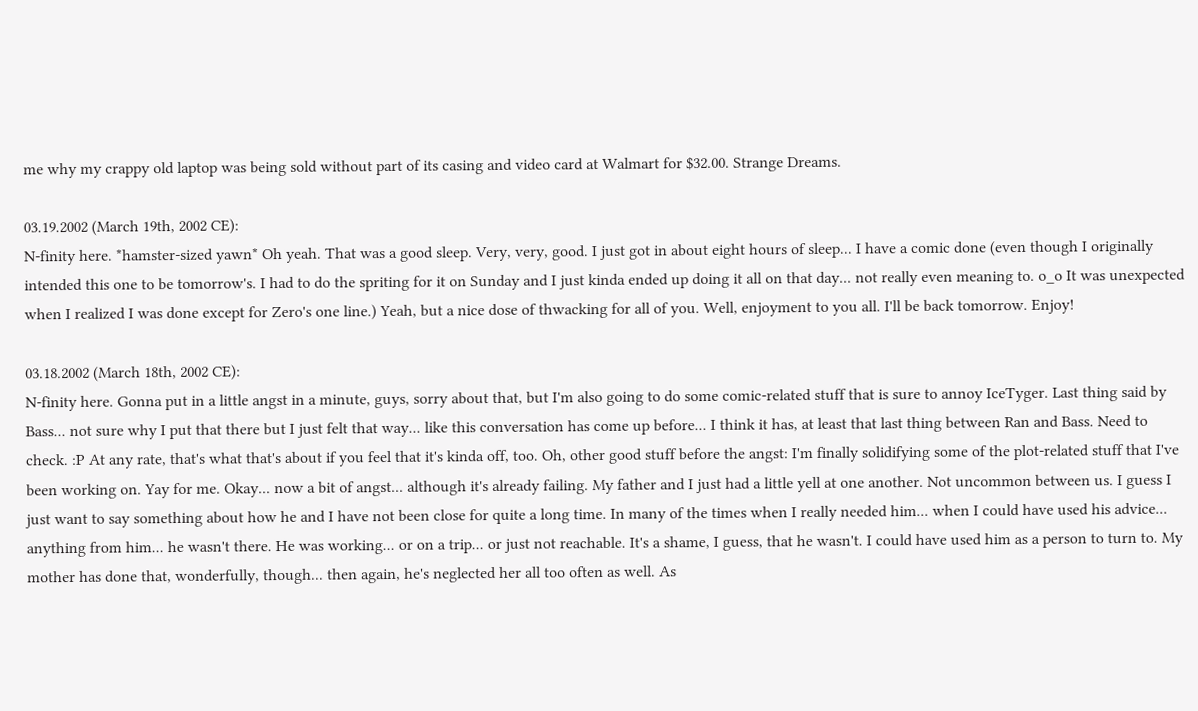me why my crappy old laptop was being sold without part of its casing and video card at Walmart for $32.00. Strange Dreams.

03.19.2002 (March 19th, 2002 CE):
N-finity here. *hamster-sized yawn* Oh yeah. That was a good sleep. Very, very, good. I just got in about eight hours of sleep... I have a comic done (even though I originally intended this one to be tomorrow's. I had to do the spriting for it on Sunday and I just kinda ended up doing it all on that day... not really even meaning to. o_o It was unexpected when I realized I was done except for Zero's one line.) Yeah, but a nice dose of thwacking for all of you. Well, enjoyment to you all. I'll be back tomorrow. Enjoy!

03.18.2002 (March 18th, 2002 CE):
N-finity here. Gonna put in a little angst in a minute, guys, sorry about that, but I'm also going to do some comic-related stuff that is sure to annoy IceTyger. Last thing said by Bass... not sure why I put that there but I just felt that way... like this conversation has come up before... I think it has, at least that last thing between Ran and Bass. Need to check. :P At any rate, that's what that's about if you feel that it's kinda off, too. Oh, other good stuff before the angst: I'm finally solidifying some of the plot-related stuff that I've been working on. Yay for me. Okay... now a bit of angst... although it's already failing. My father and I just had a little yell at one another. Not uncommon between us. I guess I just want to say something about how he and I have not been close for quite a long time. In many of the times when I really needed him... when I could have used his advice... anything from him... he wasn't there. He was working... or on a trip... or just not reachable. It's a shame, I guess, that he wasn't. I could have used him as a person to turn to. My mother has done that, wonderfully, though... then again, he's neglected her all too often as well. As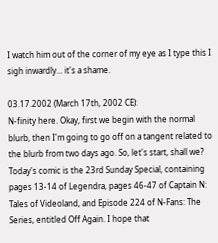I watch him out of the corner of my eye as I type this I sigh inwardly... it's a shame.

03.17.2002 (March 17th, 2002 CE):
N-finity here. Okay, first we begin with the normal blurb, then I'm going to go off on a tangent related to the blurb from two days ago. So, let's start, shall we? Today's comic is the 23rd Sunday Special, containing pages 13-14 of Legendra, pages 46-47 of Captain N: Tales of Videoland, and Episode 224 of N-Fans: The Series, entitled Off Again. I hope that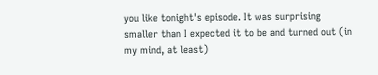you like tonight's episode. It was surprising smaller than I expected it to be and turned out (in my mind, at least)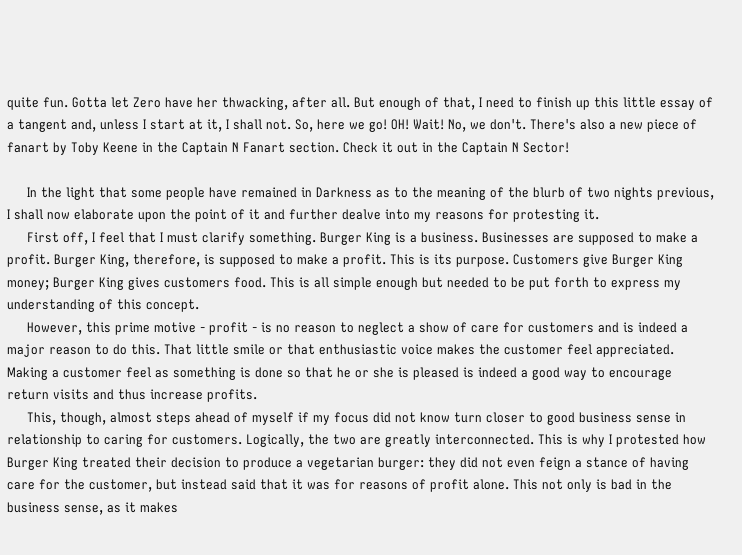quite fun. Gotta let Zero have her thwacking, after all. But enough of that, I need to finish up this little essay of a tangent and, unless I start at it, I shall not. So, here we go! OH! Wait! No, we don't. There's also a new piece of fanart by Toby Keene in the Captain N Fanart section. Check it out in the Captain N Sector!

     In the light that some people have remained in Darkness as to the meaning of the blurb of two nights previous, I shall now elaborate upon the point of it and further dealve into my reasons for protesting it.
     First off, I feel that I must clarify something. Burger King is a business. Businesses are supposed to make a profit. Burger King, therefore, is supposed to make a profit. This is its purpose. Customers give Burger King money; Burger King gives customers food. This is all simple enough but needed to be put forth to express my understanding of this concept.
     However, this prime motive - profit - is no reason to neglect a show of care for customers and is indeed a major reason to do this. That little smile or that enthusiastic voice makes the customer feel appreciated. Making a customer feel as something is done so that he or she is pleased is indeed a good way to encourage return visits and thus increase profits.
     This, though, almost steps ahead of myself if my focus did not know turn closer to good business sense in relationship to caring for customers. Logically, the two are greatly interconnected. This is why I protested how Burger King treated their decision to produce a vegetarian burger: they did not even feign a stance of having care for the customer, but instead said that it was for reasons of profit alone. This not only is bad in the business sense, as it makes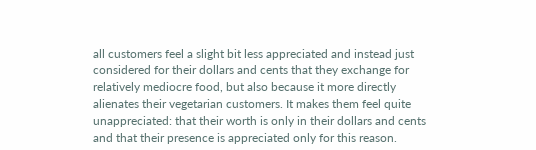all customers feel a slight bit less appreciated and instead just considered for their dollars and cents that they exchange for relatively mediocre food, but also because it more directly alienates their vegetarian customers. It makes them feel quite unappreciated: that their worth is only in their dollars and cents and that their presence is appreciated only for this reason.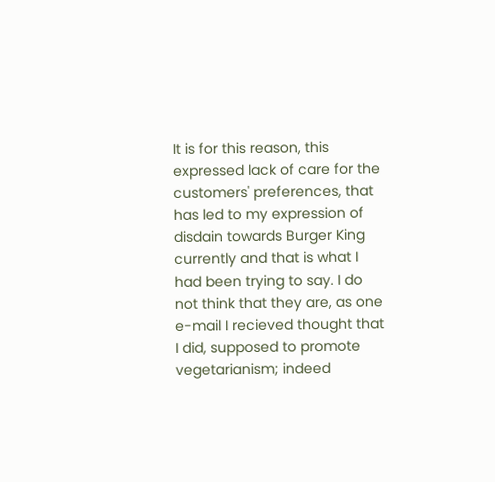It is for this reason, this expressed lack of care for the customers' preferences, that has led to my expression of disdain towards Burger King currently and that is what I had been trying to say. I do not think that they are, as one e-mail I recieved thought that I did, supposed to promote vegetarianism; indeed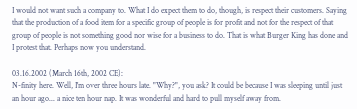I would not want such a company to. What I do expect them to do, though, is respect their customers. Saying that the production of a food item for a specific group of people is for profit and not for the respect of that group of people is not something good nor wise for a business to do. That is what Burger King has done and I protest that. Perhaps now you understand.

03.16.2002 (March 16th, 2002 CE):
N-finity here. Well, I'm over three hours late. "Why?", you ask? It could be because I was sleeping until just an hour ago... a nice ten hour nap. It was wonderful and hard to pull myself away from.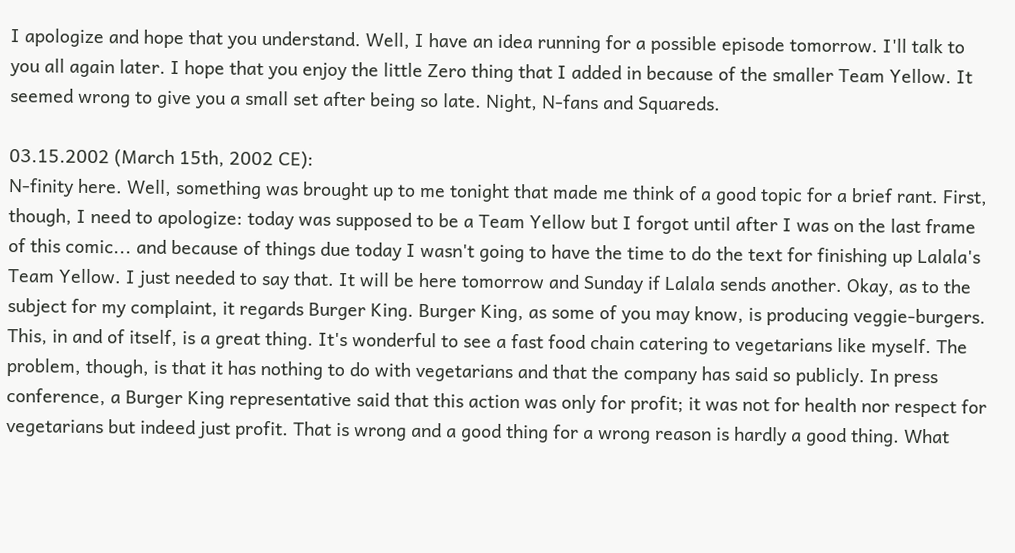I apologize and hope that you understand. Well, I have an idea running for a possible episode tomorrow. I'll talk to you all again later. I hope that you enjoy the little Zero thing that I added in because of the smaller Team Yellow. It seemed wrong to give you a small set after being so late. Night, N-fans and Squareds.

03.15.2002 (March 15th, 2002 CE):
N-finity here. Well, something was brought up to me tonight that made me think of a good topic for a brief rant. First, though, I need to apologize: today was supposed to be a Team Yellow but I forgot until after I was on the last frame of this comic... and because of things due today I wasn't going to have the time to do the text for finishing up Lalala's Team Yellow. I just needed to say that. It will be here tomorrow and Sunday if Lalala sends another. Okay, as to the subject for my complaint, it regards Burger King. Burger King, as some of you may know, is producing veggie-burgers. This, in and of itself, is a great thing. It's wonderful to see a fast food chain catering to vegetarians like myself. The problem, though, is that it has nothing to do with vegetarians and that the company has said so publicly. In press conference, a Burger King representative said that this action was only for profit; it was not for health nor respect for vegetarians but indeed just profit. That is wrong and a good thing for a wrong reason is hardly a good thing. What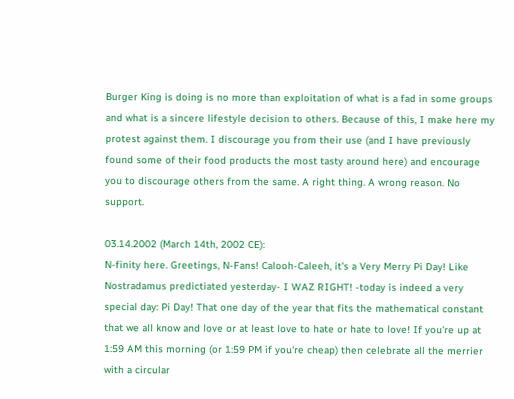Burger King is doing is no more than exploitation of what is a fad in some groups and what is a sincere lifestyle decision to others. Because of this, I make here my protest against them. I discourage you from their use (and I have previously found some of their food products the most tasty around here) and encourage you to discourage others from the same. A right thing. A wrong reason. No support.

03.14.2002 (March 14th, 2002 CE):
N-finity here. Greetings, N-Fans! Calooh-Caleeh, it's a Very Merry Pi Day! Like Nostradamus predictiated yesterday- I WAZ RIGHT! -today is indeed a very special day: Pi Day! That one day of the year that fits the mathematical constant that we all know and love or at least love to hate or hate to love! If you're up at 1:59 AM this morning (or 1:59 PM if you're cheap) then celebrate all the merrier with a circular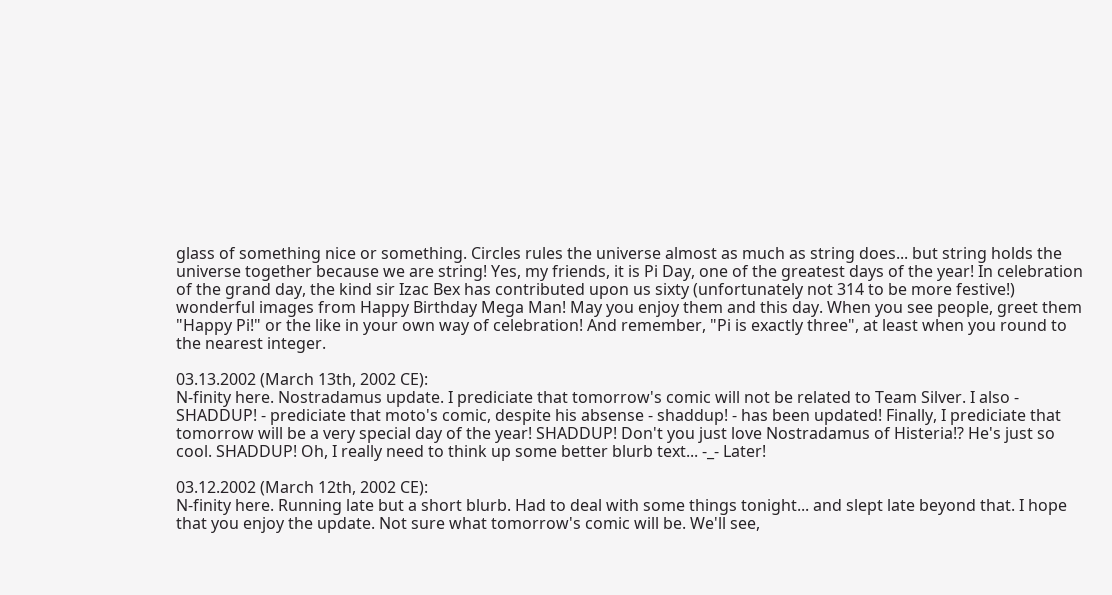glass of something nice or something. Circles rules the universe almost as much as string does... but string holds the universe together because we are string! Yes, my friends, it is Pi Day, one of the greatest days of the year! In celebration of the grand day, the kind sir Izac Bex has contributed upon us sixty (unfortunately not 314 to be more festive!) wonderful images from Happy Birthday Mega Man! May you enjoy them and this day. When you see people, greet them "Happy Pi!" or the like in your own way of celebration! And remember, "Pi is exactly three", at least when you round to the nearest integer.

03.13.2002 (March 13th, 2002 CE):
N-finity here. Nostradamus update. I prediciate that tomorrow's comic will not be related to Team Silver. I also - SHADDUP! - prediciate that moto's comic, despite his absense - shaddup! - has been updated! Finally, I prediciate that tomorrow will be a very special day of the year! SHADDUP! Don't you just love Nostradamus of Histeria!? He's just so cool. SHADDUP! Oh, I really need to think up some better blurb text... -_- Later!

03.12.2002 (March 12th, 2002 CE):
N-finity here. Running late but a short blurb. Had to deal with some things tonight... and slept late beyond that. I hope that you enjoy the update. Not sure what tomorrow's comic will be. We'll see,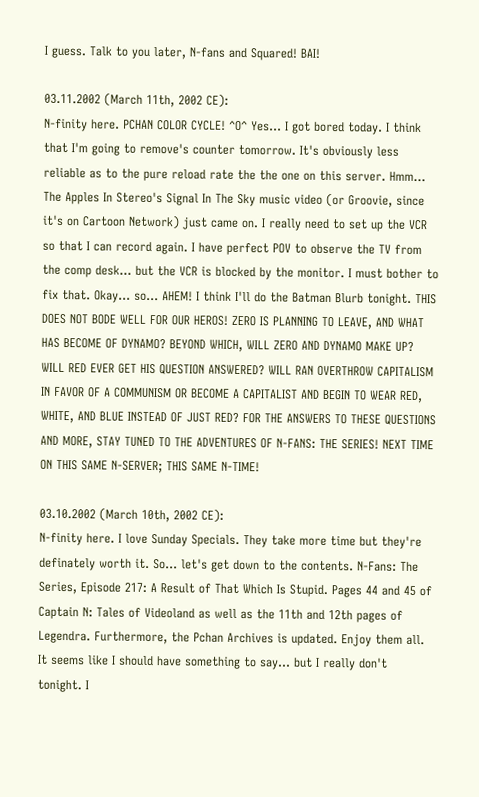I guess. Talk to you later, N-fans and Squared! BAI!

03.11.2002 (March 11th, 2002 CE):
N-finity here. PCHAN COLOR CYCLE! ^O^ Yes... I got bored today. I think that I'm going to remove's counter tomorrow. It's obviously less reliable as to the pure reload rate the the one on this server. Hmm... The Apples In Stereo's Signal In The Sky music video (or Groovie, since it's on Cartoon Network) just came on. I really need to set up the VCR so that I can record again. I have perfect POV to observe the TV from the comp desk... but the VCR is blocked by the monitor. I must bother to fix that. Okay... so... AHEM! I think I'll do the Batman Blurb tonight. THIS DOES NOT BODE WELL FOR OUR HEROS! ZERO IS PLANNING TO LEAVE, AND WHAT HAS BECOME OF DYNAMO? BEYOND WHICH, WILL ZERO AND DYNAMO MAKE UP? WILL RED EVER GET HIS QUESTION ANSWERED? WILL RAN OVERTHROW CAPITALISM IN FAVOR OF A COMMUNISM OR BECOME A CAPITALIST AND BEGIN TO WEAR RED, WHITE, AND BLUE INSTEAD OF JUST RED? FOR THE ANSWERS TO THESE QUESTIONS AND MORE, STAY TUNED TO THE ADVENTURES OF N-FANS: THE SERIES! NEXT TIME ON THIS SAME N-SERVER; THIS SAME N-TIME!

03.10.2002 (March 10th, 2002 CE):
N-finity here. I love Sunday Specials. They take more time but they're definately worth it. So... let's get down to the contents. N-Fans: The Series, Episode 217: A Result of That Which Is Stupid. Pages 44 and 45 of Captain N: Tales of Videoland as well as the 11th and 12th pages of Legendra. Furthermore, the Pchan Archives is updated. Enjoy them all. It seems like I should have something to say... but I really don't tonight. I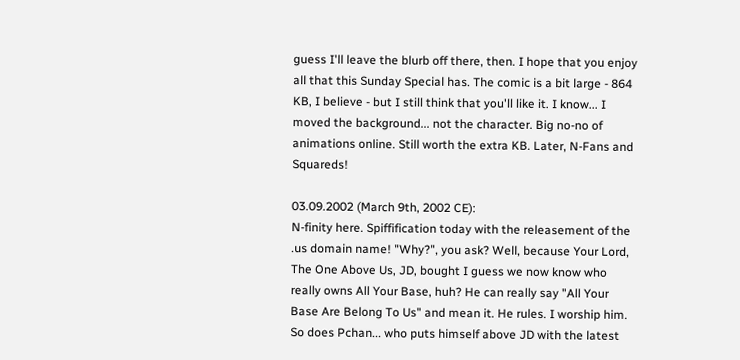guess I'll leave the blurb off there, then. I hope that you enjoy all that this Sunday Special has. The comic is a bit large - 864 KB, I believe - but I still think that you'll like it. I know... I moved the background... not the character. Big no-no of animations online. Still worth the extra KB. Later, N-Fans and Squareds!

03.09.2002 (March 9th, 2002 CE):
N-finity here. Spiffification today with the releasement of the .us domain name! "Why?", you ask? Well, because Your Lord, The One Above Us, JD, bought I guess we now know who really owns All Your Base, huh? He can really say "All Your Base Are Belong To Us" and mean it. He rules. I worship him. So does Pchan... who puts himself above JD with the latest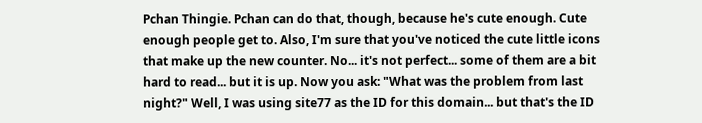Pchan Thingie. Pchan can do that, though, because he's cute enough. Cute enough people get to. Also, I'm sure that you've noticed the cute little icons that make up the new counter. No... it's not perfect... some of them are a bit hard to read... but it is up. Now you ask: "What was the problem from last night?" Well, I was using site77 as the ID for this domain... but that's the ID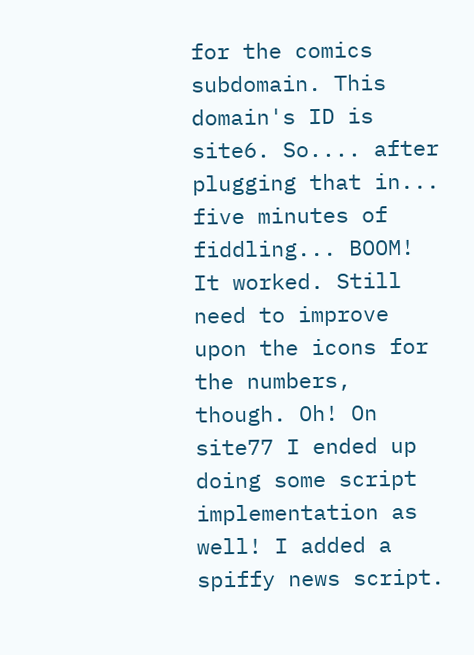for the comics subdomain. This domain's ID is site6. So.... after plugging that in... five minutes of fiddling... BOOM! It worked. Still need to improve upon the icons for the numbers, though. Oh! On site77 I ended up doing some script implementation as well! I added a spiffy news script.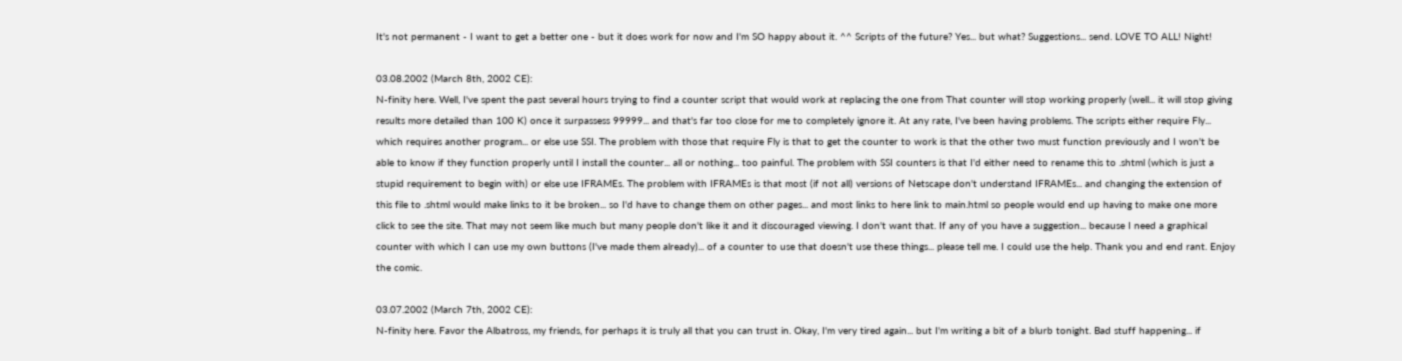It's not permanent - I want to get a better one - but it does work for now and I'm SO happy about it. ^^ Scripts of the future? Yes... but what? Suggestions... send. LOVE TO ALL! Night!

03.08.2002 (March 8th, 2002 CE):
N-finity here. Well, I've spent the past several hours trying to find a counter script that would work at replacing the one from That counter will stop working properly (well... it will stop giving results more detailed than 100 K) once it surpassess 99999... and that's far too close for me to completely ignore it. At any rate, I've been having problems. The scripts either require Fly... which requires another program... or else use SSI. The problem with those that require Fly is that to get the counter to work is that the other two must function previously and I won't be able to know if they function properly until I install the counter... all or nothing... too painful. The problem with SSI counters is that I'd either need to rename this to .shtml (which is just a stupid requirement to begin with) or else use IFRAMEs. The problem with IFRAMEs is that most (if not all) versions of Netscape don't understand IFRAMEs... and changing the extension of this file to .shtml would make links to it be broken... so I'd have to change them on other pages... and most links to here link to main.html so people would end up having to make one more click to see the site. That may not seem like much but many people don't like it and it discouraged viewing. I don't want that. If any of you have a suggestion... because I need a graphical counter with which I can use my own buttons (I've made them already)... of a counter to use that doesn't use these things... please tell me. I could use the help. Thank you and end rant. Enjoy the comic.

03.07.2002 (March 7th, 2002 CE):
N-finity here. Favor the Albatross, my friends, for perhaps it is truly all that you can trust in. Okay, I'm very tired again... but I'm writing a bit of a blurb tonight. Bad stuff happening... if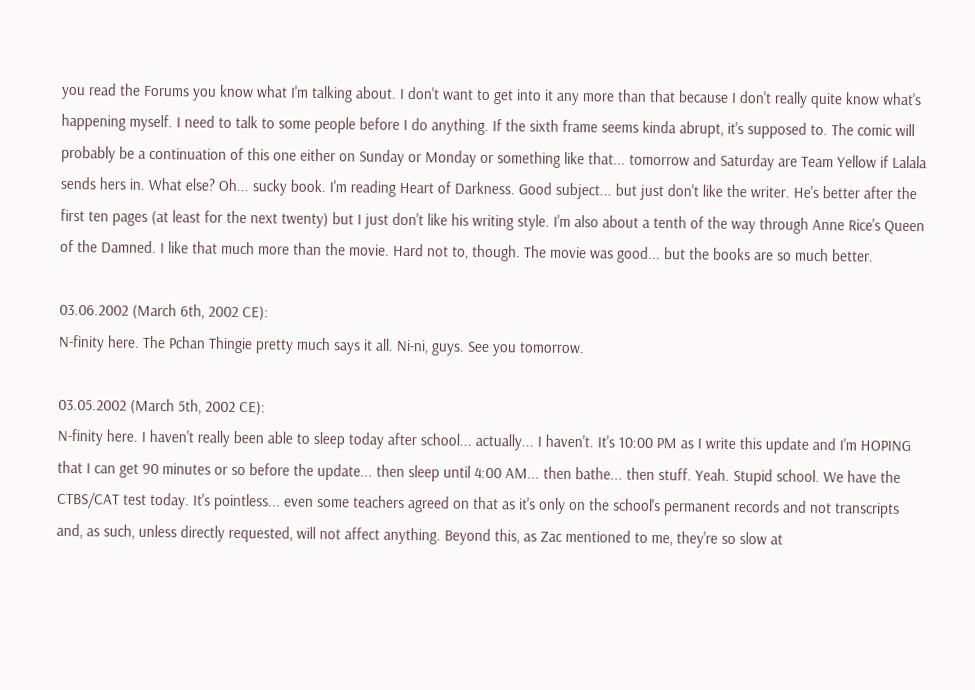you read the Forums you know what I'm talking about. I don't want to get into it any more than that because I don't really quite know what's happening myself. I need to talk to some people before I do anything. If the sixth frame seems kinda abrupt, it's supposed to. The comic will probably be a continuation of this one either on Sunday or Monday or something like that... tomorrow and Saturday are Team Yellow if Lalala sends hers in. What else? Oh... sucky book. I'm reading Heart of Darkness. Good subject... but just don't like the writer. He's better after the first ten pages (at least for the next twenty) but I just don't like his writing style. I'm also about a tenth of the way through Anne Rice's Queen of the Damned. I like that much more than the movie. Hard not to, though. The movie was good... but the books are so much better.

03.06.2002 (March 6th, 2002 CE):
N-finity here. The Pchan Thingie pretty much says it all. Ni-ni, guys. See you tomorrow.

03.05.2002 (March 5th, 2002 CE):
N-finity here. I haven't really been able to sleep today after school... actually... I haven't. It's 10:00 PM as I write this update and I'm HOPING that I can get 90 minutes or so before the update... then sleep until 4:00 AM... then bathe... then stuff. Yeah. Stupid school. We have the CTBS/CAT test today. It's pointless... even some teachers agreed on that as it's only on the school's permanent records and not transcripts and, as such, unless directly requested, will not affect anything. Beyond this, as Zac mentioned to me, they're so slow at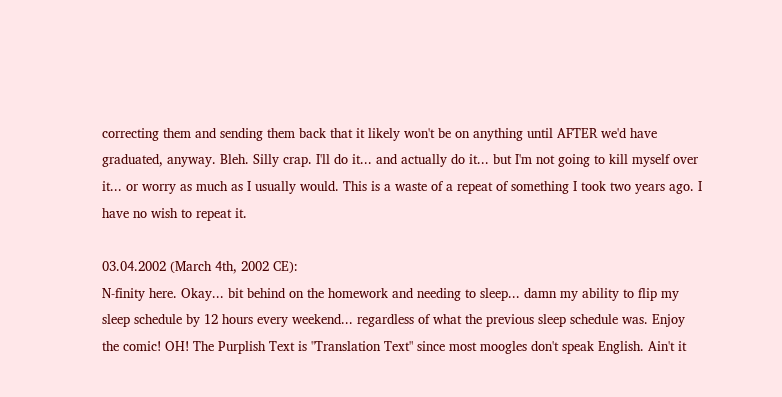correcting them and sending them back that it likely won't be on anything until AFTER we'd have graduated, anyway. Bleh. Silly crap. I'll do it... and actually do it... but I'm not going to kill myself over it... or worry as much as I usually would. This is a waste of a repeat of something I took two years ago. I have no wish to repeat it.

03.04.2002 (March 4th, 2002 CE):
N-finity here. Okay... bit behind on the homework and needing to sleep... damn my ability to flip my sleep schedule by 12 hours every weekend... regardless of what the previous sleep schedule was. Enjoy the comic! OH! The Purplish Text is "Translation Text" since most moogles don't speak English. Ain't it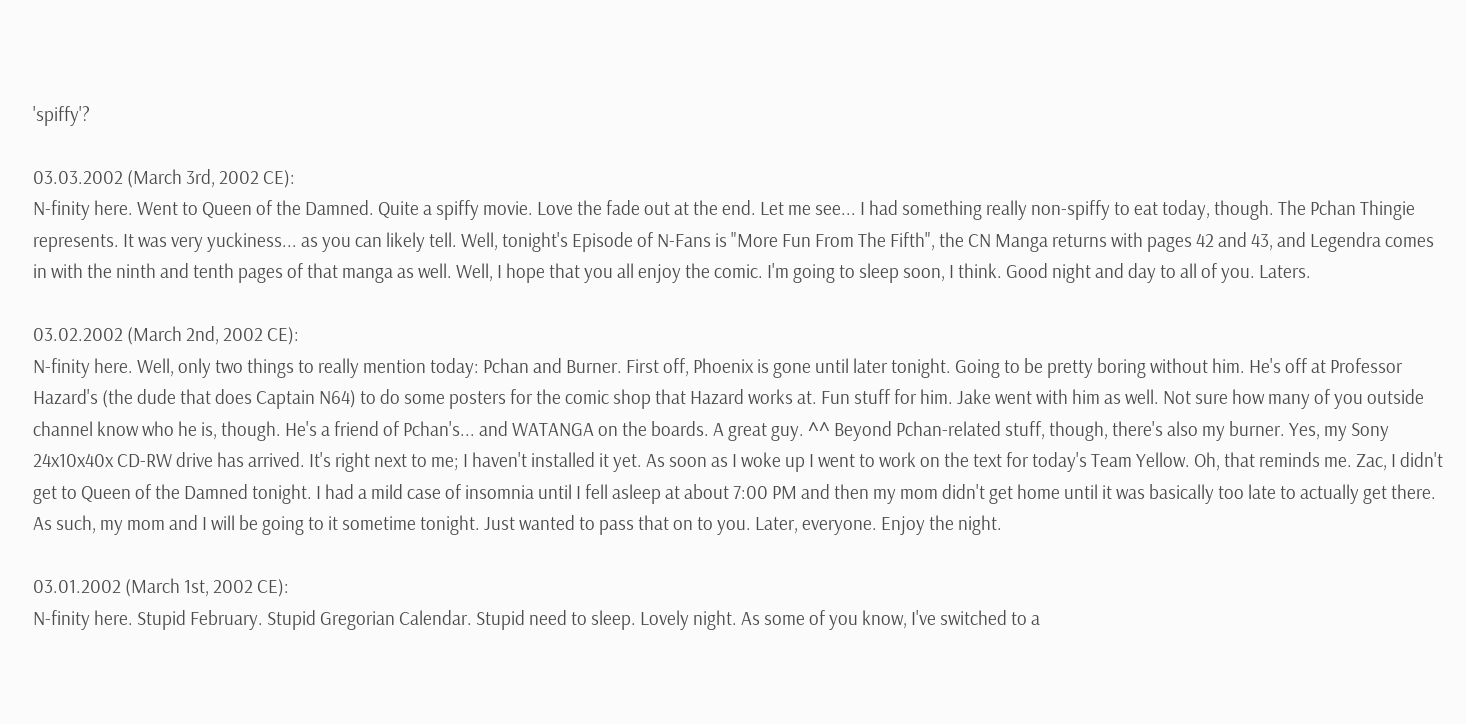'spiffy'?

03.03.2002 (March 3rd, 2002 CE):
N-finity here. Went to Queen of the Damned. Quite a spiffy movie. Love the fade out at the end. Let me see... I had something really non-spiffy to eat today, though. The Pchan Thingie represents. It was very yuckiness... as you can likely tell. Well, tonight's Episode of N-Fans is "More Fun From The Fifth", the CN Manga returns with pages 42 and 43, and Legendra comes in with the ninth and tenth pages of that manga as well. Well, I hope that you all enjoy the comic. I'm going to sleep soon, I think. Good night and day to all of you. Laters.

03.02.2002 (March 2nd, 2002 CE):
N-finity here. Well, only two things to really mention today: Pchan and Burner. First off, Phoenix is gone until later tonight. Going to be pretty boring without him. He's off at Professor Hazard's (the dude that does Captain N64) to do some posters for the comic shop that Hazard works at. Fun stuff for him. Jake went with him as well. Not sure how many of you outside channel know who he is, though. He's a friend of Pchan's... and WATANGA on the boards. A great guy. ^^ Beyond Pchan-related stuff, though, there's also my burner. Yes, my Sony 24x10x40x CD-RW drive has arrived. It's right next to me; I haven't installed it yet. As soon as I woke up I went to work on the text for today's Team Yellow. Oh, that reminds me. Zac, I didn't get to Queen of the Damned tonight. I had a mild case of insomnia until I fell asleep at about 7:00 PM and then my mom didn't get home until it was basically too late to actually get there. As such, my mom and I will be going to it sometime tonight. Just wanted to pass that on to you. Later, everyone. Enjoy the night.

03.01.2002 (March 1st, 2002 CE):
N-finity here. Stupid February. Stupid Gregorian Calendar. Stupid need to sleep. Lovely night. As some of you know, I've switched to a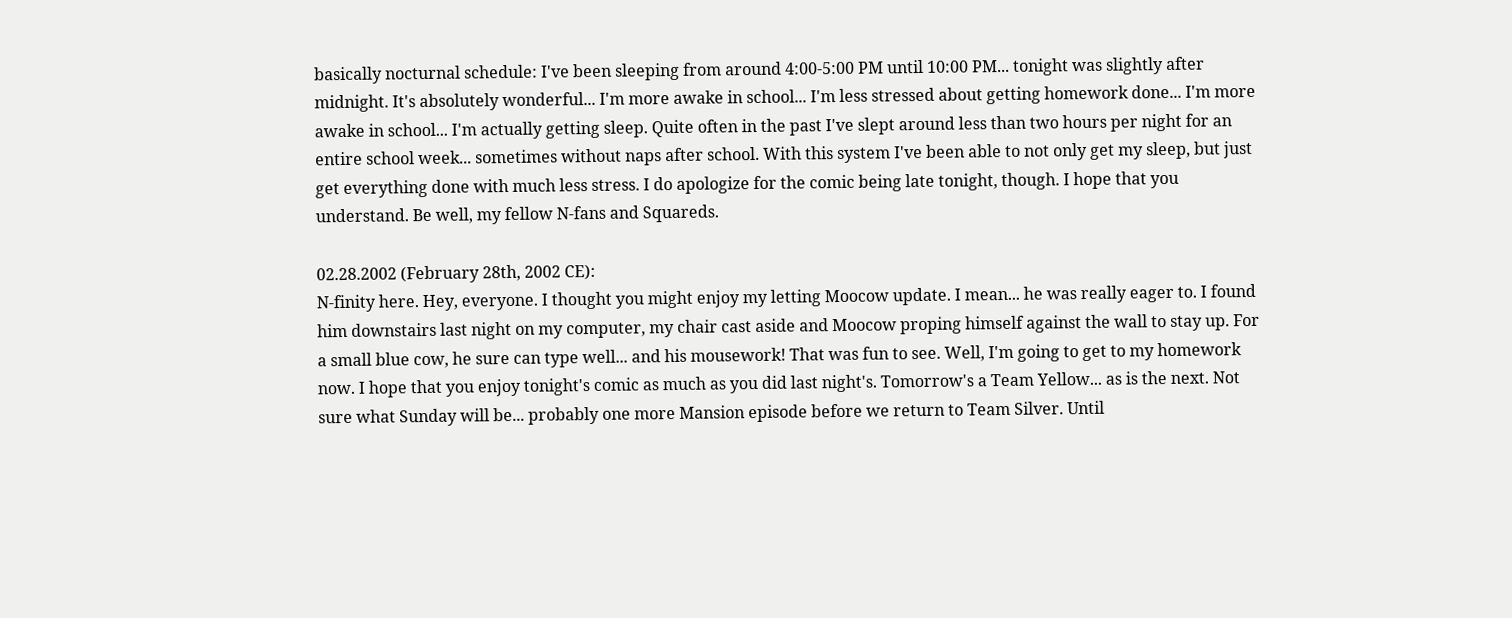basically nocturnal schedule: I've been sleeping from around 4:00-5:00 PM until 10:00 PM... tonight was slightly after midnight. It's absolutely wonderful... I'm more awake in school... I'm less stressed about getting homework done... I'm more awake in school... I'm actually getting sleep. Quite often in the past I've slept around less than two hours per night for an entire school week... sometimes without naps after school. With this system I've been able to not only get my sleep, but just get everything done with much less stress. I do apologize for the comic being late tonight, though. I hope that you understand. Be well, my fellow N-fans and Squareds.

02.28.2002 (February 28th, 2002 CE):
N-finity here. Hey, everyone. I thought you might enjoy my letting Moocow update. I mean... he was really eager to. I found him downstairs last night on my computer, my chair cast aside and Moocow proping himself against the wall to stay up. For a small blue cow, he sure can type well... and his mousework! That was fun to see. Well, I'm going to get to my homework now. I hope that you enjoy tonight's comic as much as you did last night's. Tomorrow's a Team Yellow... as is the next. Not sure what Sunday will be... probably one more Mansion episode before we return to Team Silver. Until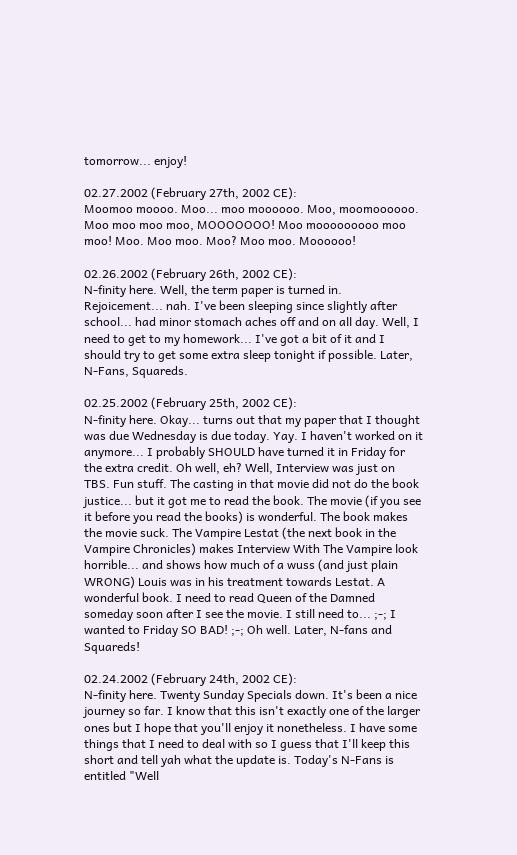tomorrow... enjoy!

02.27.2002 (February 27th, 2002 CE):
Moomoo moooo. Moo... moo moooooo. Moo, moomoooooo. Moo moo moo moo, MOOOOOOO! Moo mooooooooo moo moo! Moo. Moo moo. Moo? Moo moo. Moooooo!

02.26.2002 (February 26th, 2002 CE):
N-finity here. Well, the term paper is turned in. Rejoicement... nah. I've been sleeping since slightly after school... had minor stomach aches off and on all day. Well, I need to get to my homework... I've got a bit of it and I should try to get some extra sleep tonight if possible. Later, N-Fans, Squareds.

02.25.2002 (February 25th, 2002 CE):
N-finity here. Okay... turns out that my paper that I thought was due Wednesday is due today. Yay. I haven't worked on it anymore... I probably SHOULD have turned it in Friday for the extra credit. Oh well, eh? Well, Interview was just on TBS. Fun stuff. The casting in that movie did not do the book justice... but it got me to read the book. The movie (if you see it before you read the books) is wonderful. The book makes the movie suck. The Vampire Lestat (the next book in the Vampire Chronicles) makes Interview With The Vampire look horrible... and shows how much of a wuss (and just plain WRONG) Louis was in his treatment towards Lestat. A wonderful book. I need to read Queen of the Damned someday soon after I see the movie. I still need to... ;-; I wanted to Friday SO BAD! ;-; Oh well. Later, N-fans and Squareds!

02.24.2002 (February 24th, 2002 CE):
N-finity here. Twenty Sunday Specials down. It's been a nice journey so far. I know that this isn't exactly one of the larger ones but I hope that you'll enjoy it nonetheless. I have some things that I need to deal with so I guess that I'll keep this short and tell yah what the update is. Today's N-Fans is entitled "Well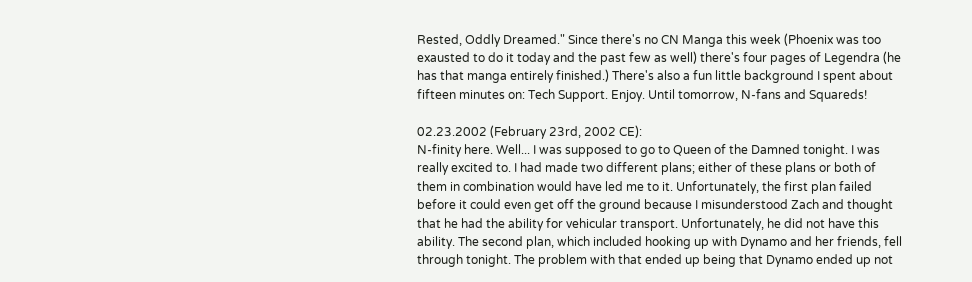Rested, Oddly Dreamed." Since there's no CN Manga this week (Phoenix was too exausted to do it today and the past few as well) there's four pages of Legendra (he has that manga entirely finished.) There's also a fun little background I spent about fifteen minutes on: Tech Support. Enjoy. Until tomorrow, N-fans and Squareds!

02.23.2002 (February 23rd, 2002 CE):
N-finity here. Well... I was supposed to go to Queen of the Damned tonight. I was really excited to. I had made two different plans; either of these plans or both of them in combination would have led me to it. Unfortunately, the first plan failed before it could even get off the ground because I misunderstood Zach and thought that he had the ability for vehicular transport. Unfortunately, he did not have this ability. The second plan, which included hooking up with Dynamo and her friends, fell through tonight. The problem with that ended up being that Dynamo ended up not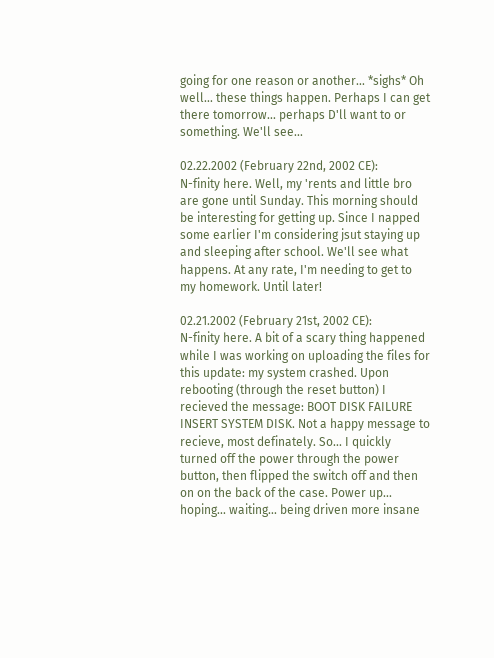going for one reason or another... *sighs* Oh well... these things happen. Perhaps I can get there tomorrow... perhaps D'll want to or something. We'll see...

02.22.2002 (February 22nd, 2002 CE):
N-finity here. Well, my 'rents and little bro are gone until Sunday. This morning should be interesting for getting up. Since I napped some earlier I'm considering jsut staying up and sleeping after school. We'll see what happens. At any rate, I'm needing to get to my homework. Until later!

02.21.2002 (February 21st, 2002 CE):
N-finity here. A bit of a scary thing happened while I was working on uploading the files for this update: my system crashed. Upon rebooting (through the reset button) I recieved the message: BOOT DISK FAILURE INSERT SYSTEM DISK. Not a happy message to recieve, most definately. So... I quickly turned off the power through the power button, then flipped the switch off and then on on the back of the case. Power up... hoping... waiting... being driven more insane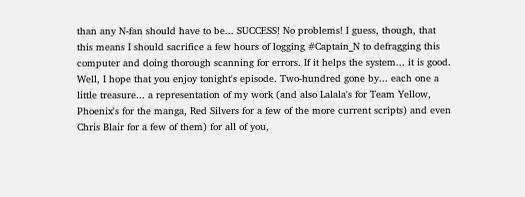than any N-fan should have to be... SUCCESS! No problems! I guess, though, that this means I should sacrifice a few hours of logging #Captain_N to defragging this computer and doing thorough scanning for errors. If it helps the system... it is good. Well, I hope that you enjoy tonight's episode. Two-hundred gone by... each one a little treasure... a representation of my work (and also Lalala's for Team Yellow, Phoenix's for the manga, Red Silvers for a few of the more current scripts) and even Chris Blair for a few of them) for all of you,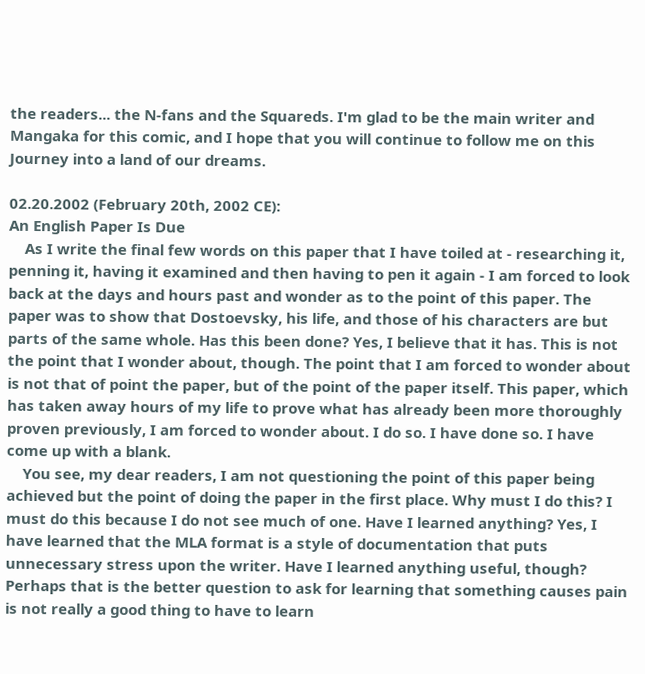the readers... the N-fans and the Squareds. I'm glad to be the main writer and Mangaka for this comic, and I hope that you will continue to follow me on this Journey into a land of our dreams.

02.20.2002 (February 20th, 2002 CE):
An English Paper Is Due
    As I write the final few words on this paper that I have toiled at - researching it, penning it, having it examined and then having to pen it again - I am forced to look back at the days and hours past and wonder as to the point of this paper. The paper was to show that Dostoevsky, his life, and those of his characters are but parts of the same whole. Has this been done? Yes, I believe that it has. This is not the point that I wonder about, though. The point that I am forced to wonder about is not that of point the paper, but of the point of the paper itself. This paper, which has taken away hours of my life to prove what has already been more thoroughly proven previously, I am forced to wonder about. I do so. I have done so. I have come up with a blank.
    You see, my dear readers, I am not questioning the point of this paper being achieved but the point of doing the paper in the first place. Why must I do this? I must do this because I do not see much of one. Have I learned anything? Yes, I have learned that the MLA format is a style of documentation that puts unnecessary stress upon the writer. Have I learned anything useful, though? Perhaps that is the better question to ask for learning that something causes pain is not really a good thing to have to learn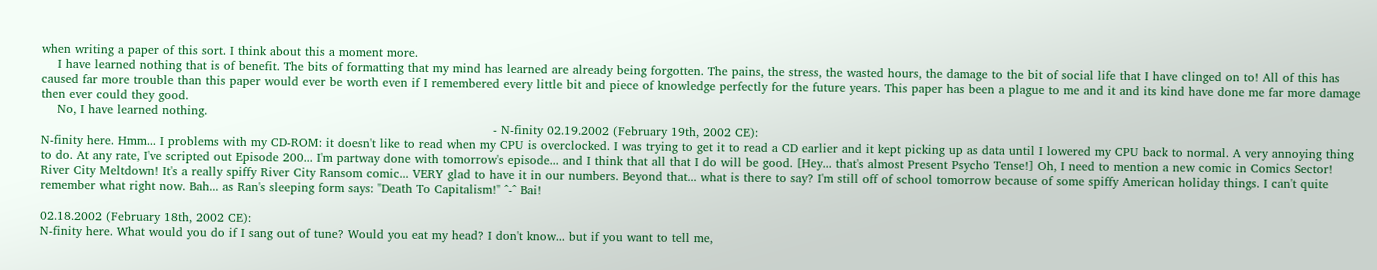when writing a paper of this sort. I think about this a moment more.
    I have learned nothing that is of benefit. The bits of formatting that my mind has learned are already being forgotten. The pains, the stress, the wasted hours, the damage to the bit of social life that I have clinged on to! All of this has caused far more trouble than this paper would ever be worth even if I remembered every little bit and piece of knowledge perfectly for the future years. This paper has been a plague to me and it and its kind have done me far more damage then ever could they good.
    No, I have learned nothing.
                                                                                                                 - N-finity 02.19.2002 (February 19th, 2002 CE):
N-finity here. Hmm... I problems with my CD-ROM: it doesn't like to read when my CPU is overclocked. I was trying to get it to read a CD earlier and it kept picking up as data until I lowered my CPU back to normal. A very annoying thing to do. At any rate, I've scripted out Episode 200... I'm partway done with tomorrow's episode... and I think that all that I do will be good. [Hey... that's almost Present Psycho Tense!] Oh, I need to mention a new comic in Comics Sector! River City Meltdown! It's a really spiffy River City Ransom comic... VERY glad to have it in our numbers. Beyond that... what is there to say? I'm still off of school tomorrow because of some spiffy American holiday things. I can't quite remember what right now. Bah... as Ran's sleeping form says: "Death To Capitalism!" ^-^ Bai!

02.18.2002 (February 18th, 2002 CE):
N-finity here. What would you do if I sang out of tune? Would you eat my head? I don't know... but if you want to tell me,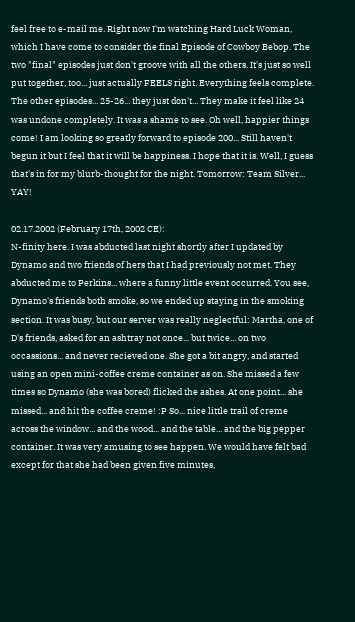feel free to e-mail me. Right now I'm watching Hard Luck Woman, which I have come to consider the final Episode of Cowboy Bebop. The two "final" episodes just don't groove with all the others. It's just so well put together, too... just actually FEELS right. Everything feels complete. The other episodes... 25-26... they just don't... They make it feel like 24 was undone completely. It was a shame to see. Oh well, happier things come! I am looking so greatly forward to episode 200... Still haven't begun it but I feel that it will be happiness. I hope that it is. Well, I guess that's in for my blurb-thought for the night. Tomorrow: Team Silver... YAY!

02.17.2002 (February 17th, 2002 CE):
N-finity here. I was abducted last night shortly after I updated by Dynamo and two friends of hers that I had previously not met. They abducted me to Perkins... where a funny little event occurred. You see, Dynamo's friends both smoke, so we ended up staying in the smoking section. It was busy, but our server was really neglectful: Martha, one of D's friends, asked for an ashtray not once... but twice... on two occassions... and never recieved one. She got a bit angry, and started using an open mini-coffee creme container as on. She missed a few times so Dynamo (she was bored) flicked the ashes. At one point... she missed... and hit the coffee creme! :P So... nice little trail of creme across the window... and the wood... and the table... and the big pepper container. It was very amusing to see happen. We would have felt bad except for that she had been given five minutes,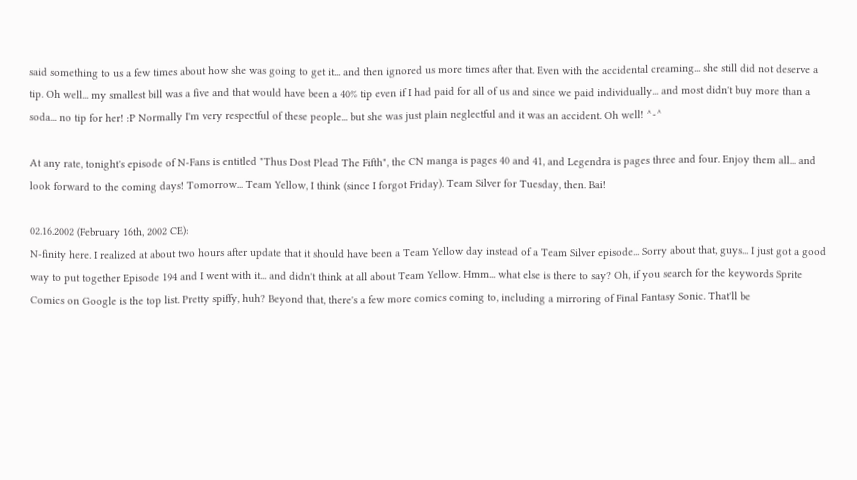said something to us a few times about how she was going to get it... and then ignored us more times after that. Even with the accidental creaming... she still did not deserve a tip. Oh well... my smallest bill was a five and that would have been a 40% tip even if I had paid for all of us and since we paid individually... and most didn't buy more than a soda... no tip for her! :P Normally I'm very respectful of these people... but she was just plain neglectful and it was an accident. Oh well! ^-^

At any rate, tonight's episode of N-Fans is entitled "Thus Dost Plead The Fifth", the CN manga is pages 40 and 41, and Legendra is pages three and four. Enjoy them all... and look forward to the coming days! Tomorrow... Team Yellow, I think (since I forgot Friday). Team Silver for Tuesday, then. Bai!

02.16.2002 (February 16th, 2002 CE):
N-finity here. I realized at about two hours after update that it should have been a Team Yellow day instead of a Team Silver episode... Sorry about that, guys... I just got a good way to put together Episode 194 and I went with it... and didn't think at all about Team Yellow. Hmm... what else is there to say? Oh, if you search for the keywords Sprite Comics on Google is the top list. Pretty spiffy, huh? Beyond that, there's a few more comics coming to, including a mirroring of Final Fantasy Sonic. That'll be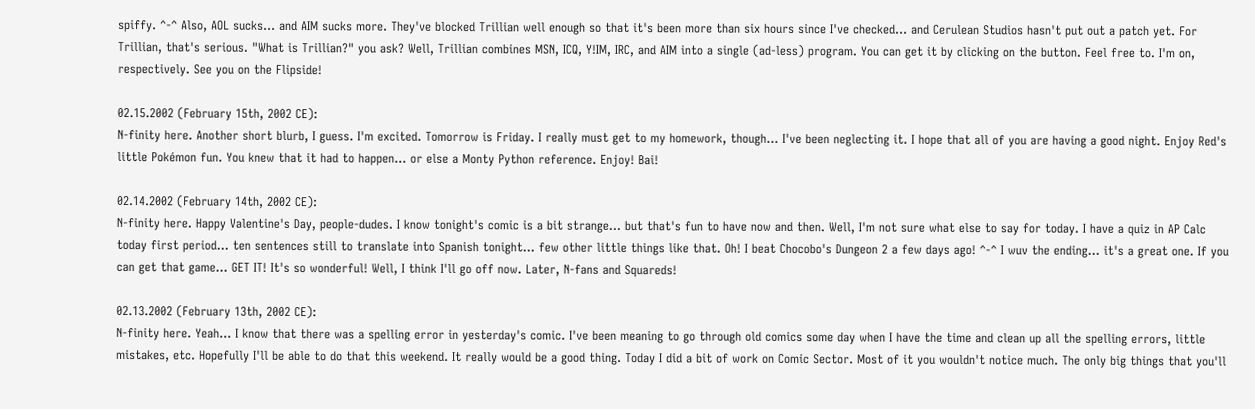spiffy. ^-^ Also, AOL sucks... and AIM sucks more. They've blocked Trillian well enough so that it's been more than six hours since I've checked... and Cerulean Studios hasn't put out a patch yet. For Trillian, that's serious. "What is Trillian?" you ask? Well, Trillian combines MSN, ICQ, Y!IM, IRC, and AIM into a single (ad-less) program. You can get it by clicking on the button. Feel free to. I'm on, respectively. See you on the Flipside!

02.15.2002 (February 15th, 2002 CE):
N-finity here. Another short blurb, I guess. I'm excited. Tomorrow is Friday. I really must get to my homework, though... I've been neglecting it. I hope that all of you are having a good night. Enjoy Red's little Pokémon fun. You knew that it had to happen... or else a Monty Python reference. Enjoy! Bai!

02.14.2002 (February 14th, 2002 CE):
N-finity here. Happy Valentine's Day, people-dudes. I know tonight's comic is a bit strange... but that's fun to have now and then. Well, I'm not sure what else to say for today. I have a quiz in AP Calc today first period... ten sentences still to translate into Spanish tonight... few other little things like that. Oh! I beat Chocobo's Dungeon 2 a few days ago! ^-^ I wuv the ending... it's a great one. If you can get that game... GET IT! It's so wonderful! Well, I think I'll go off now. Later, N-fans and Squareds!

02.13.2002 (February 13th, 2002 CE):
N-finity here. Yeah... I know that there was a spelling error in yesterday's comic. I've been meaning to go through old comics some day when I have the time and clean up all the spelling errors, little mistakes, etc. Hopefully I'll be able to do that this weekend. It really would be a good thing. Today I did a bit of work on Comic Sector. Most of it you wouldn't notice much. The only big things that you'll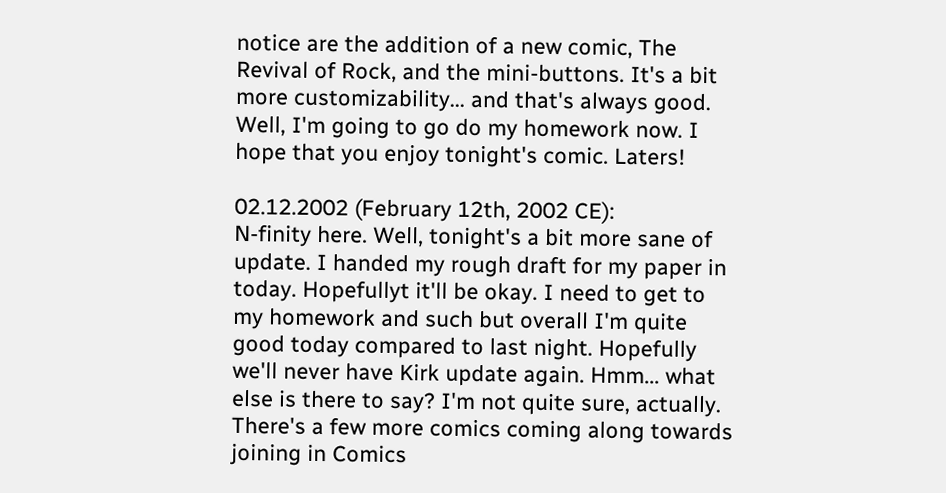notice are the addition of a new comic, The Revival of Rock, and the mini-buttons. It's a bit more customizability... and that's always good. Well, I'm going to go do my homework now. I hope that you enjoy tonight's comic. Laters!

02.12.2002 (February 12th, 2002 CE):
N-finity here. Well, tonight's a bit more sane of update. I handed my rough draft for my paper in today. Hopefullyt it'll be okay. I need to get to my homework and such but overall I'm quite good today compared to last night. Hopefully we'll never have Kirk update again. Hmm... what else is there to say? I'm not quite sure, actually. There's a few more comics coming along towards joining in Comics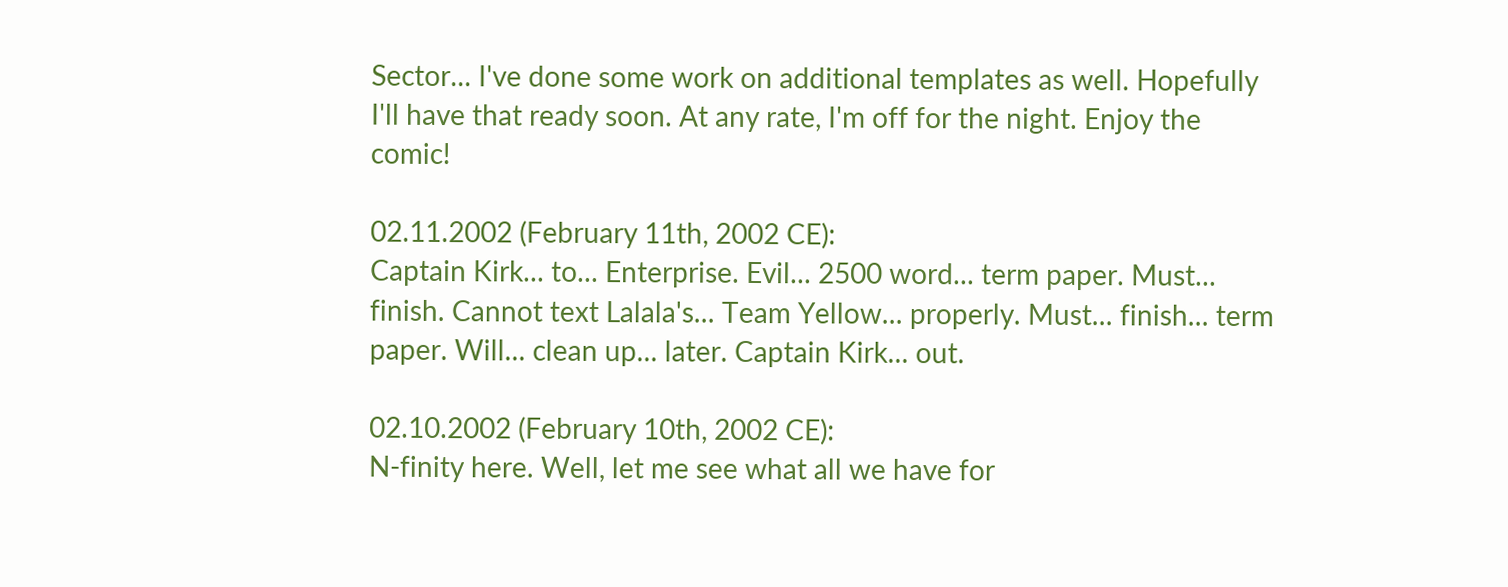Sector... I've done some work on additional templates as well. Hopefully I'll have that ready soon. At any rate, I'm off for the night. Enjoy the comic!

02.11.2002 (February 11th, 2002 CE):
Captain Kirk... to... Enterprise. Evil... 2500 word... term paper. Must... finish. Cannot text Lalala's... Team Yellow... properly. Must... finish... term paper. Will... clean up... later. Captain Kirk... out.

02.10.2002 (February 10th, 2002 CE):
N-finity here. Well, let me see what all we have for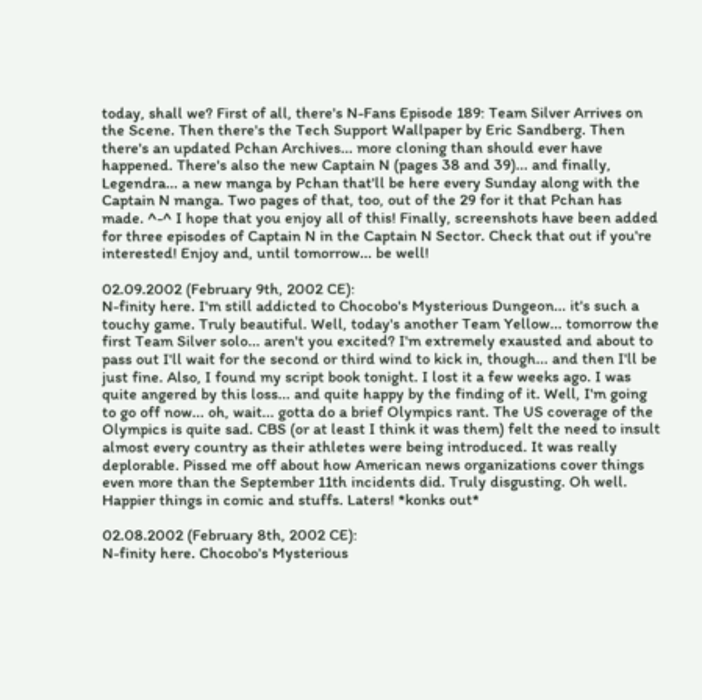today, shall we? First of all, there's N-Fans Episode 189: Team Silver Arrives on the Scene. Then there's the Tech Support Wallpaper by Eric Sandberg. Then there's an updated Pchan Archives... more cloning than should ever have happened. There's also the new Captain N (pages 38 and 39)... and finally, Legendra... a new manga by Pchan that'll be here every Sunday along with the Captain N manga. Two pages of that, too, out of the 29 for it that Pchan has made. ^-^ I hope that you enjoy all of this! Finally, screenshots have been added for three episodes of Captain N in the Captain N Sector. Check that out if you're interested! Enjoy and, until tomorrow... be well!

02.09.2002 (February 9th, 2002 CE):
N-finity here. I'm still addicted to Chocobo's Mysterious Dungeon... it's such a touchy game. Truly beautiful. Well, today's another Team Yellow... tomorrow the first Team Silver solo... aren't you excited? I'm extremely exausted and about to pass out I'll wait for the second or third wind to kick in, though... and then I'll be just fine. Also, I found my script book tonight. I lost it a few weeks ago. I was quite angered by this loss... and quite happy by the finding of it. Well, I'm going to go off now... oh, wait... gotta do a brief Olympics rant. The US coverage of the Olympics is quite sad. CBS (or at least I think it was them) felt the need to insult almost every country as their athletes were being introduced. It was really deplorable. Pissed me off about how American news organizations cover things even more than the September 11th incidents did. Truly disgusting. Oh well. Happier things in comic and stuffs. Laters! *konks out*

02.08.2002 (February 8th, 2002 CE):
N-finity here. Chocobo's Mysterious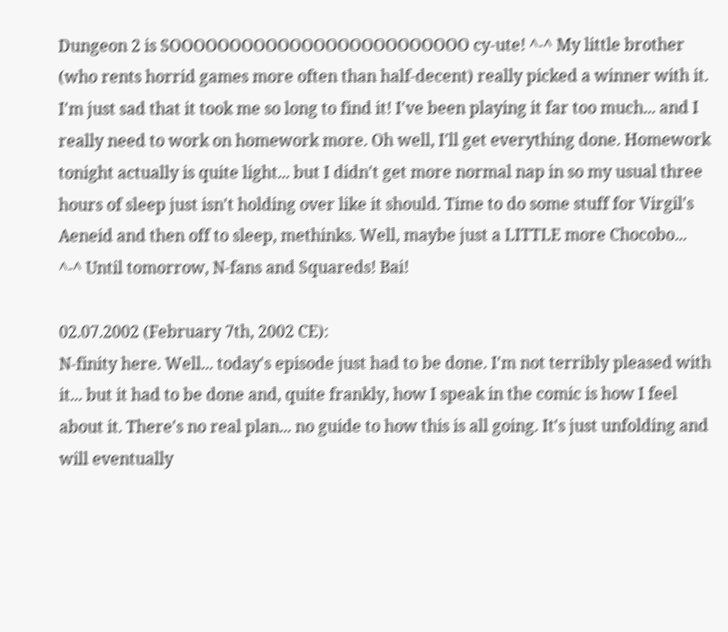Dungeon 2 is SOOOOOOOOOOOOOOOOOOOOOOOOO cy-ute! ^-^ My little brother (who rents horrid games more often than half-decent) really picked a winner with it. I'm just sad that it took me so long to find it! I've been playing it far too much... and I really need to work on homework more. Oh well, I'll get everything done. Homework tonight actually is quite light... but I didn't get more normal nap in so my usual three hours of sleep just isn't holding over like it should. Time to do some stuff for Virgil's Aeneid and then off to sleep, methinks. Well, maybe just a LITTLE more Chocobo... ^-^ Until tomorrow, N-fans and Squareds! Bai!

02.07.2002 (February 7th, 2002 CE):
N-finity here. Well... today's episode just had to be done. I'm not terribly pleased with it... but it had to be done and, quite frankly, how I speak in the comic is how I feel about it. There's no real plan... no guide to how this is all going. It's just unfolding and will eventually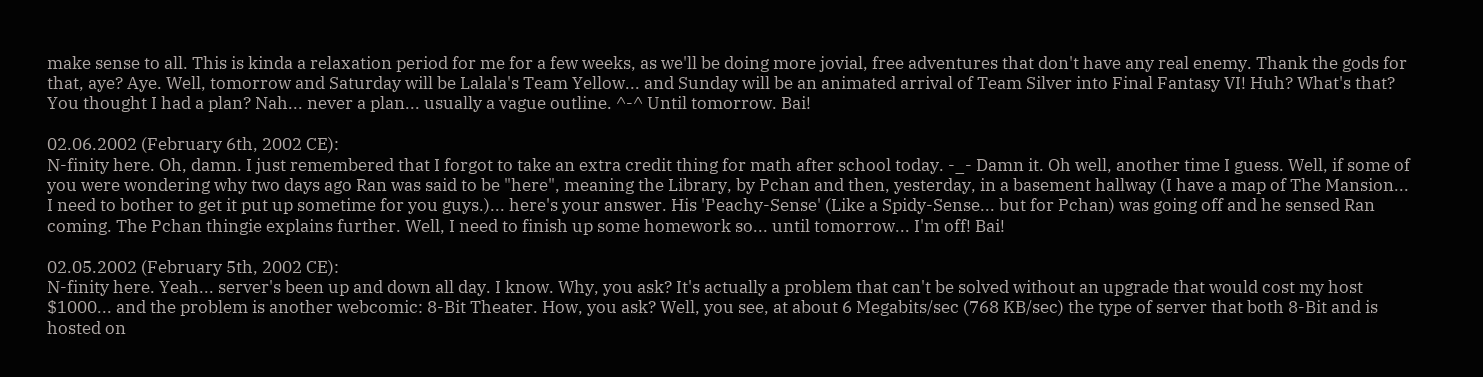make sense to all. This is kinda a relaxation period for me for a few weeks, as we'll be doing more jovial, free adventures that don't have any real enemy. Thank the gods for that, aye? Aye. Well, tomorrow and Saturday will be Lalala's Team Yellow... and Sunday will be an animated arrival of Team Silver into Final Fantasy VI! Huh? What's that? You thought I had a plan? Nah... never a plan... usually a vague outline. ^-^ Until tomorrow. Bai!

02.06.2002 (February 6th, 2002 CE):
N-finity here. Oh, damn. I just remembered that I forgot to take an extra credit thing for math after school today. -_- Damn it. Oh well, another time I guess. Well, if some of you were wondering why two days ago Ran was said to be "here", meaning the Library, by Pchan and then, yesterday, in a basement hallway (I have a map of The Mansion... I need to bother to get it put up sometime for you guys.)... here's your answer. His 'Peachy-Sense' (Like a Spidy-Sense... but for Pchan) was going off and he sensed Ran coming. The Pchan thingie explains further. Well, I need to finish up some homework so... until tomorrow... I'm off! Bai!

02.05.2002 (February 5th, 2002 CE):
N-finity here. Yeah... server's been up and down all day. I know. Why, you ask? It's actually a problem that can't be solved without an upgrade that would cost my host $1000... and the problem is another webcomic: 8-Bit Theater. How, you ask? Well, you see, at about 6 Megabits/sec (768 KB/sec) the type of server that both 8-Bit and is hosted on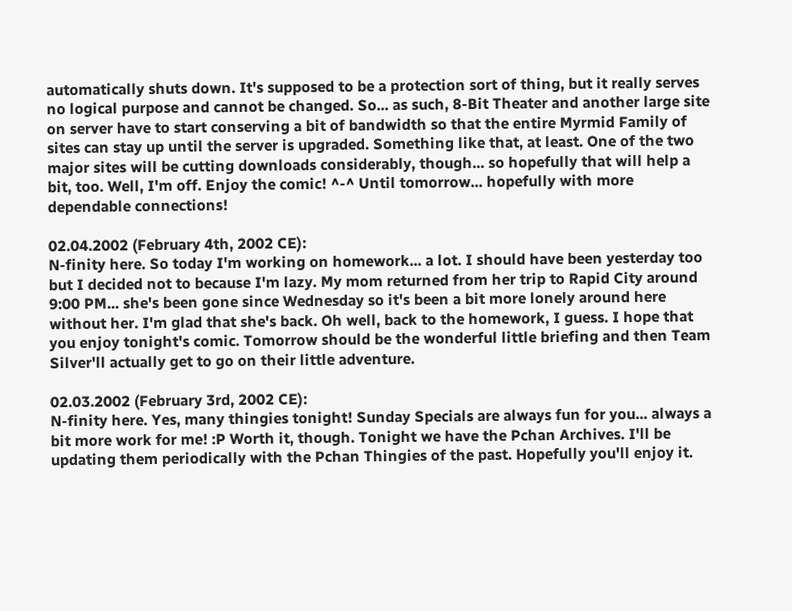automatically shuts down. It's supposed to be a protection sort of thing, but it really serves no logical purpose and cannot be changed. So... as such, 8-Bit Theater and another large site on server have to start conserving a bit of bandwidth so that the entire Myrmid Family of sites can stay up until the server is upgraded. Something like that, at least. One of the two major sites will be cutting downloads considerably, though... so hopefully that will help a bit, too. Well, I'm off. Enjoy the comic! ^-^ Until tomorrow... hopefully with more dependable connections!

02.04.2002 (February 4th, 2002 CE):
N-finity here. So today I'm working on homework... a lot. I should have been yesterday too but I decided not to because I'm lazy. My mom returned from her trip to Rapid City around 9:00 PM... she's been gone since Wednesday so it's been a bit more lonely around here without her. I'm glad that she's back. Oh well, back to the homework, I guess. I hope that you enjoy tonight's comic. Tomorrow should be the wonderful little briefing and then Team Silver'll actually get to go on their little adventure.

02.03.2002 (February 3rd, 2002 CE):
N-finity here. Yes, many thingies tonight! Sunday Specials are always fun for you... always a bit more work for me! :P Worth it, though. Tonight we have the Pchan Archives. I'll be updating them periodically with the Pchan Thingies of the past. Hopefully you'll enjoy it.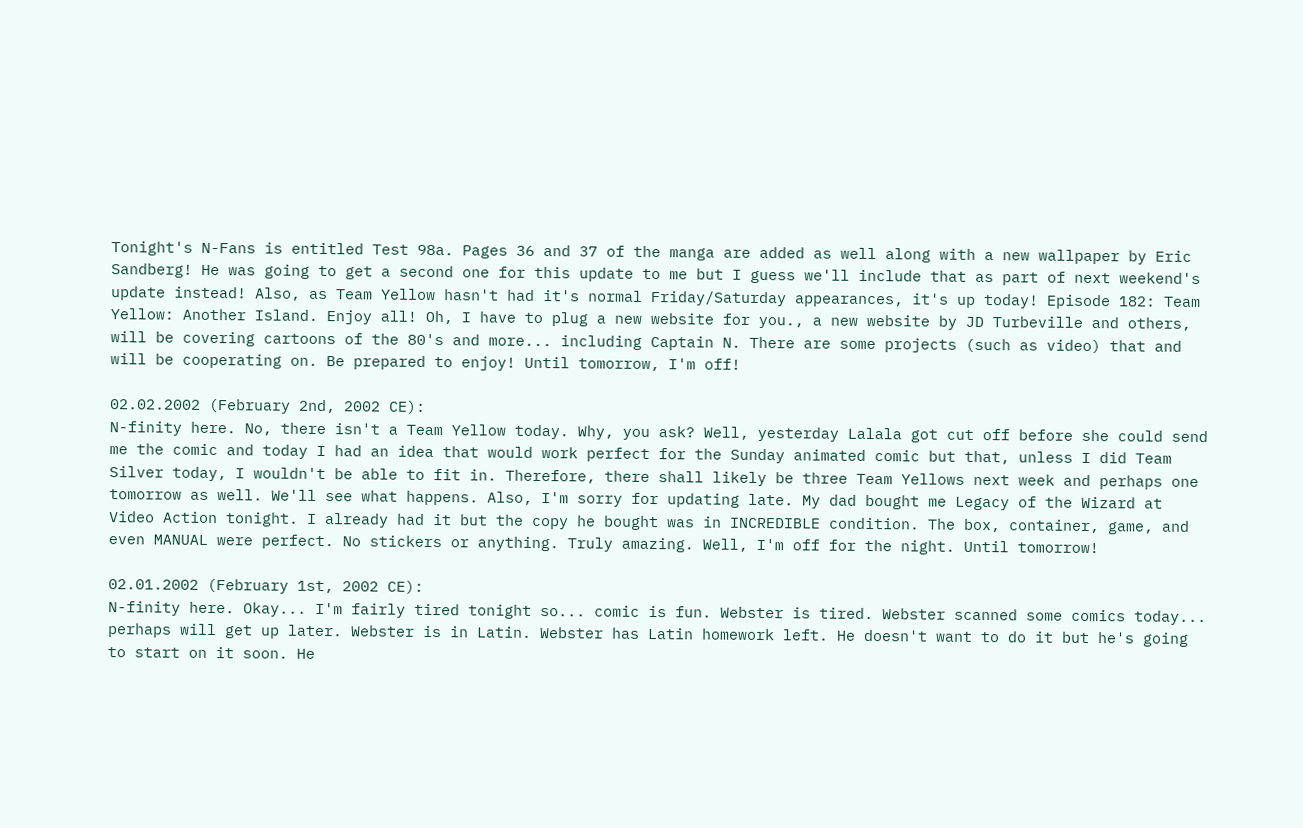Tonight's N-Fans is entitled Test 98a. Pages 36 and 37 of the manga are added as well along with a new wallpaper by Eric Sandberg! He was going to get a second one for this update to me but I guess we'll include that as part of next weekend's update instead! Also, as Team Yellow hasn't had it's normal Friday/Saturday appearances, it's up today! Episode 182: Team Yellow: Another Island. Enjoy all! Oh, I have to plug a new website for you., a new website by JD Turbeville and others, will be covering cartoons of the 80's and more... including Captain N. There are some projects (such as video) that and will be cooperating on. Be prepared to enjoy! Until tomorrow, I'm off!

02.02.2002 (February 2nd, 2002 CE):
N-finity here. No, there isn't a Team Yellow today. Why, you ask? Well, yesterday Lalala got cut off before she could send me the comic and today I had an idea that would work perfect for the Sunday animated comic but that, unless I did Team Silver today, I wouldn't be able to fit in. Therefore, there shall likely be three Team Yellows next week and perhaps one tomorrow as well. We'll see what happens. Also, I'm sorry for updating late. My dad bought me Legacy of the Wizard at Video Action tonight. I already had it but the copy he bought was in INCREDIBLE condition. The box, container, game, and even MANUAL were perfect. No stickers or anything. Truly amazing. Well, I'm off for the night. Until tomorrow!

02.01.2002 (February 1st, 2002 CE):
N-finity here. Okay... I'm fairly tired tonight so... comic is fun. Webster is tired. Webster scanned some comics today... perhaps will get up later. Webster is in Latin. Webster has Latin homework left. He doesn't want to do it but he's going to start on it soon. He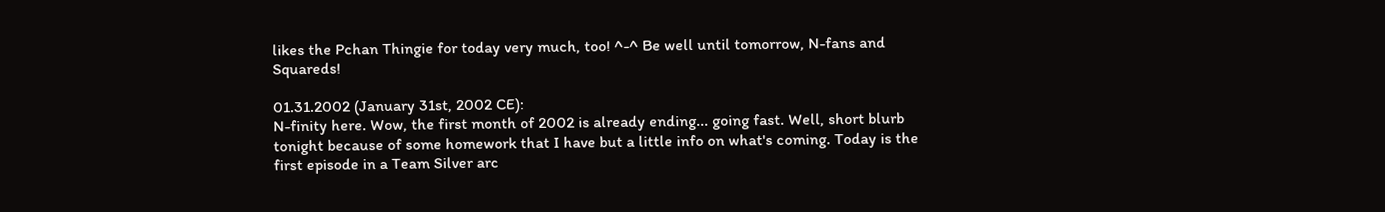likes the Pchan Thingie for today very much, too! ^-^ Be well until tomorrow, N-fans and Squareds!

01.31.2002 (January 31st, 2002 CE):
N-finity here. Wow, the first month of 2002 is already ending... going fast. Well, short blurb tonight because of some homework that I have but a little info on what's coming. Today is the first episode in a Team Silver arc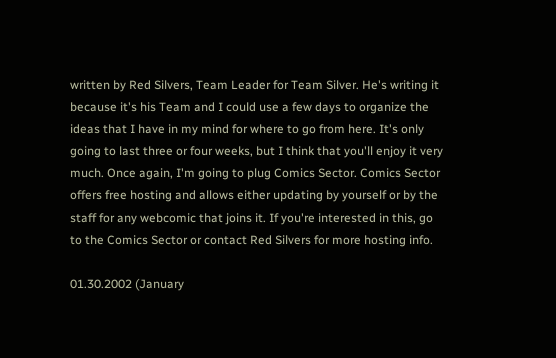written by Red Silvers, Team Leader for Team Silver. He's writing it because it's his Team and I could use a few days to organize the ideas that I have in my mind for where to go from here. It's only going to last three or four weeks, but I think that you'll enjoy it very much. Once again, I'm going to plug Comics Sector. Comics Sector offers free hosting and allows either updating by yourself or by the staff for any webcomic that joins it. If you're interested in this, go to the Comics Sector or contact Red Silvers for more hosting info.

01.30.2002 (January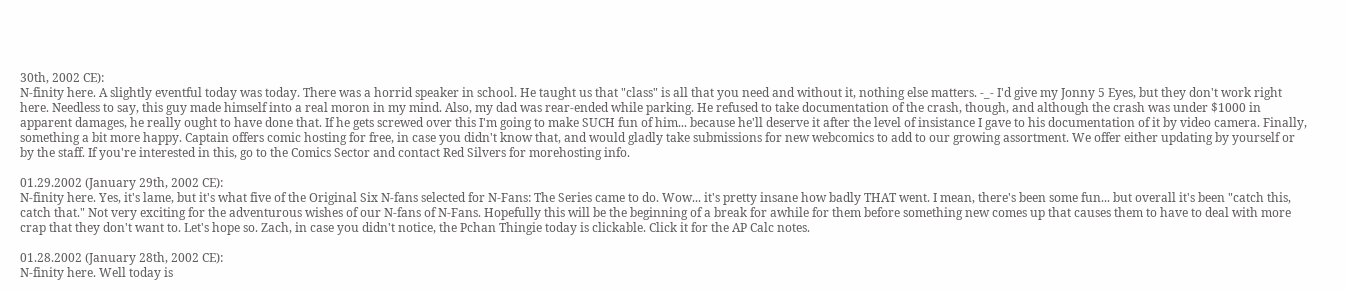30th, 2002 CE):
N-finity here. A slightly eventful today was today. There was a horrid speaker in school. He taught us that "class" is all that you need and without it, nothing else matters. -_- I'd give my Jonny 5 Eyes, but they don't work right here. Needless to say, this guy made himself into a real moron in my mind. Also, my dad was rear-ended while parking. He refused to take documentation of the crash, though, and although the crash was under $1000 in apparent damages, he really ought to have done that. If he gets screwed over this I'm going to make SUCH fun of him... because he'll deserve it after the level of insistance I gave to his documentation of it by video camera. Finally, something a bit more happy. Captain offers comic hosting for free, in case you didn't know that, and would gladly take submissions for new webcomics to add to our growing assortment. We offer either updating by yourself or by the staff. If you're interested in this, go to the Comics Sector and contact Red Silvers for morehosting info.

01.29.2002 (January 29th, 2002 CE):
N-finity here. Yes, it's lame, but it's what five of the Original Six N-fans selected for N-Fans: The Series came to do. Wow... it's pretty insane how badly THAT went. I mean, there's been some fun... but overall it's been "catch this, catch that." Not very exciting for the adventurous wishes of our N-fans of N-Fans. Hopefully this will be the beginning of a break for awhile for them before something new comes up that causes them to have to deal with more crap that they don't want to. Let's hope so. Zach, in case you didn't notice, the Pchan Thingie today is clickable. Click it for the AP Calc notes.

01.28.2002 (January 28th, 2002 CE):
N-finity here. Well today is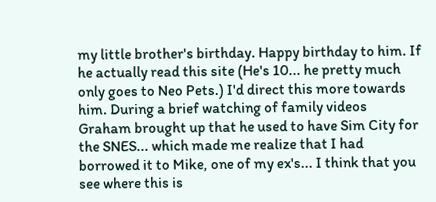my little brother's birthday. Happy birthday to him. If he actually read this site (He's 10... he pretty much only goes to Neo Pets.) I'd direct this more towards him. During a brief watching of family videos Graham brought up that he used to have Sim City for the SNES... which made me realize that I had borrowed it to Mike, one of my ex's... I think that you see where this is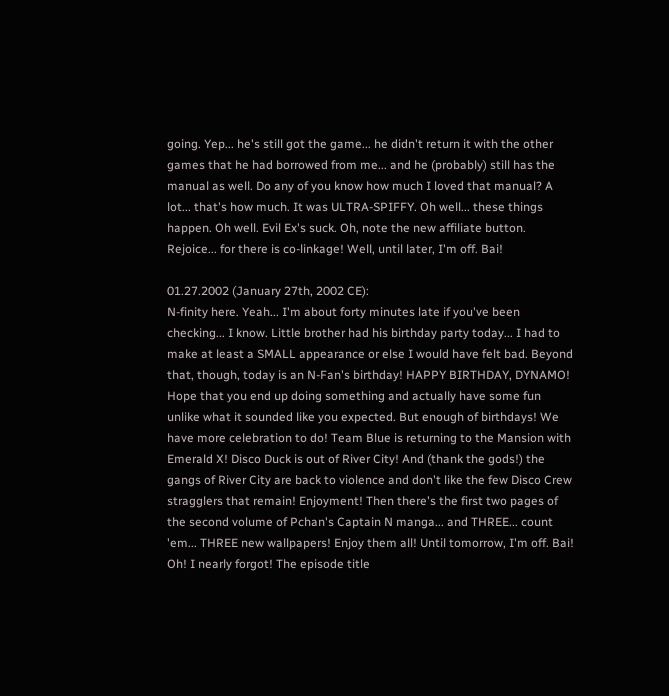going. Yep... he's still got the game... he didn't return it with the other games that he had borrowed from me... and he (probably) still has the manual as well. Do any of you know how much I loved that manual? A lot... that's how much. It was ULTRA-SPIFFY. Oh well... these things happen. Oh well. Evil Ex's suck. Oh, note the new affiliate button. Rejoice... for there is co-linkage! Well, until later, I'm off. Bai!

01.27.2002 (January 27th, 2002 CE):
N-finity here. Yeah... I'm about forty minutes late if you've been checking... I know. Little brother had his birthday party today... I had to make at least a SMALL appearance or else I would have felt bad. Beyond that, though, today is an N-Fan's birthday! HAPPY BIRTHDAY, DYNAMO! Hope that you end up doing something and actually have some fun unlike what it sounded like you expected. But enough of birthdays! We have more celebration to do! Team Blue is returning to the Mansion with Emerald X! Disco Duck is out of River City! And (thank the gods!) the gangs of River City are back to violence and don't like the few Disco Crew stragglers that remain! Enjoyment! Then there's the first two pages of the second volume of Pchan's Captain N manga... and THREE... count 'em... THREE new wallpapers! Enjoy them all! Until tomorrow, I'm off. Bai! Oh! I nearly forgot! The episode title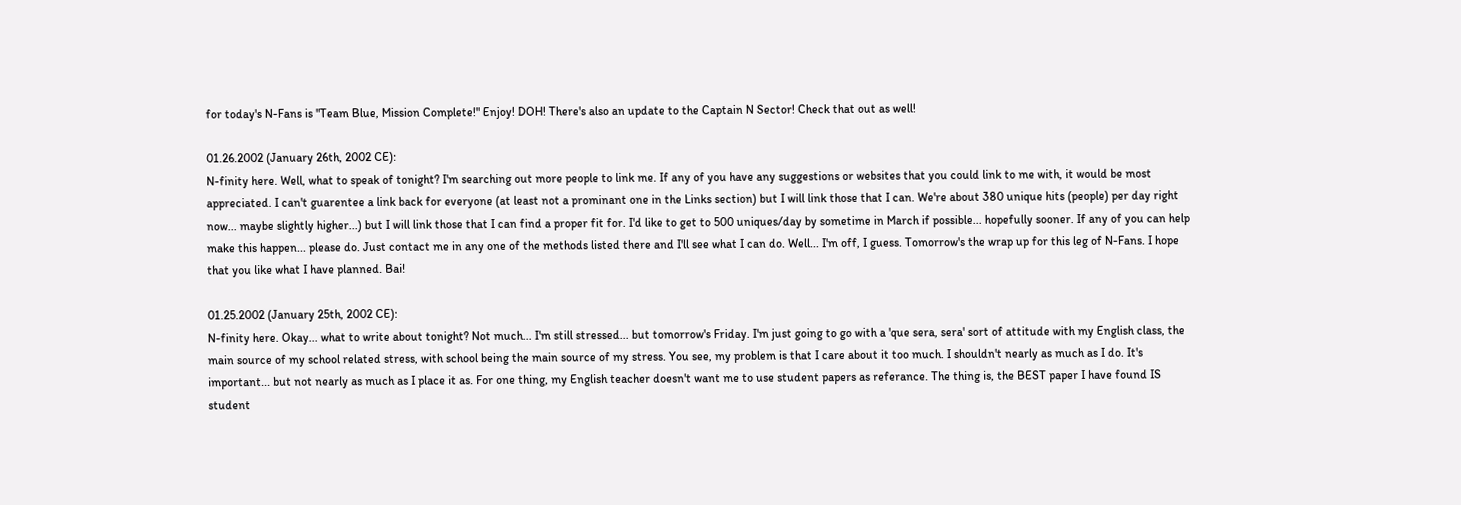for today's N-Fans is "Team Blue, Mission Complete!" Enjoy! DOH! There's also an update to the Captain N Sector! Check that out as well!

01.26.2002 (January 26th, 2002 CE):
N-finity here. Well, what to speak of tonight? I'm searching out more people to link me. If any of you have any suggestions or websites that you could link to me with, it would be most appreciated. I can't guarentee a link back for everyone (at least not a prominant one in the Links section) but I will link those that I can. We're about 380 unique hits (people) per day right now... maybe slightly higher...) but I will link those that I can find a proper fit for. I'd like to get to 500 uniques/day by sometime in March if possible... hopefully sooner. If any of you can help make this happen... please do. Just contact me in any one of the methods listed there and I'll see what I can do. Well... I'm off, I guess. Tomorrow's the wrap up for this leg of N-Fans. I hope that you like what I have planned. Bai!

01.25.2002 (January 25th, 2002 CE):
N-finity here. Okay... what to write about tonight? Not much... I'm still stressed... but tomorrow's Friday. I'm just going to go with a 'que sera, sera' sort of attitude with my English class, the main source of my school related stress, with school being the main source of my stress. You see, my problem is that I care about it too much. I shouldn't nearly as much as I do. It's important... but not nearly as much as I place it as. For one thing, my English teacher doesn't want me to use student papers as referance. The thing is, the BEST paper I have found IS student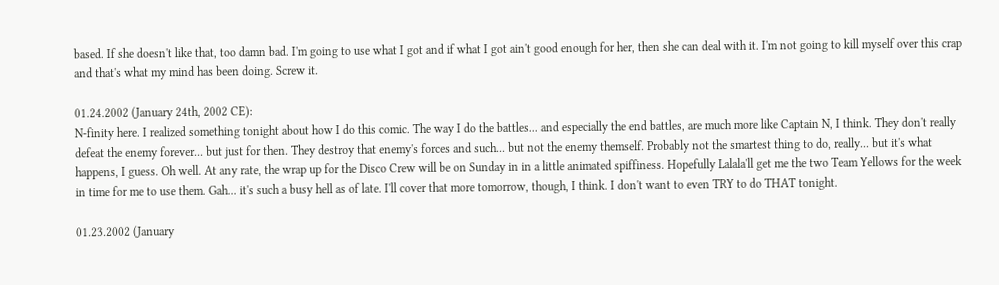based. If she doesn't like that, too damn bad. I'm going to use what I got and if what I got ain't good enough for her, then she can deal with it. I'm not going to kill myself over this crap and that's what my mind has been doing. Screw it.

01.24.2002 (January 24th, 2002 CE):
N-finity here. I realized something tonight about how I do this comic. The way I do the battles... and especially the end battles, are much more like Captain N, I think. They don't really defeat the enemy forever... but just for then. They destroy that enemy's forces and such... but not the enemy themself. Probably not the smartest thing to do, really... but it's what happens, I guess. Oh well. At any rate, the wrap up for the Disco Crew will be on Sunday in in a little animated spiffiness. Hopefully Lalala'll get me the two Team Yellows for the week in time for me to use them. Gah... it's such a busy hell as of late. I'll cover that more tomorrow, though, I think. I don't want to even TRY to do THAT tonight.

01.23.2002 (January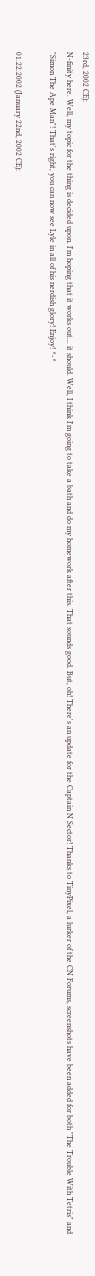23rd, 2002 CE):
N-finity here. Well, my topic for the thing is decided upon. I'm hoping that it works out... it should. Well, I think I'm going to take a bath and do my homework after this. That sounds good. But, oh! There's an update for the Captain N Sector! Thanks to TinyPixel, a lurker of the CN Forums, screenshots have been added for both "The Trouble With Tetris" and "Simon The Ape Man"! That's right, you can now see Lyle in all of his nerdish glory! Enjoy! ^-^

01.22.2002 (January 22nd, 2002 CE):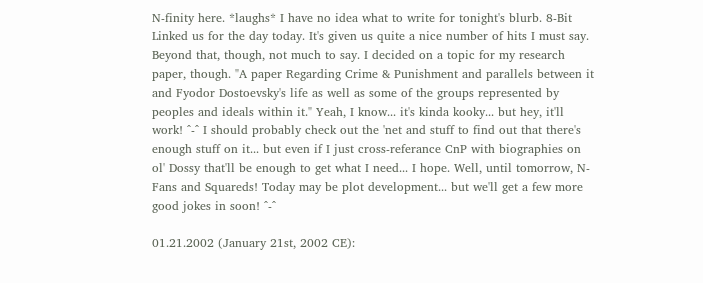N-finity here. *laughs* I have no idea what to write for tonight's blurb. 8-Bit Linked us for the day today. It's given us quite a nice number of hits I must say. Beyond that, though, not much to say. I decided on a topic for my research paper, though. "A paper Regarding Crime & Punishment and parallels between it and Fyodor Dostoevsky's life as well as some of the groups represented by peoples and ideals within it." Yeah, I know... it's kinda kooky... but hey, it'll work! ^-^ I should probably check out the 'net and stuff to find out that there's enough stuff on it... but even if I just cross-referance CnP with biographies on ol' Dossy that'll be enough to get what I need... I hope. Well, until tomorrow, N-Fans and Squareds! Today may be plot development... but we'll get a few more good jokes in soon! ^-^

01.21.2002 (January 21st, 2002 CE):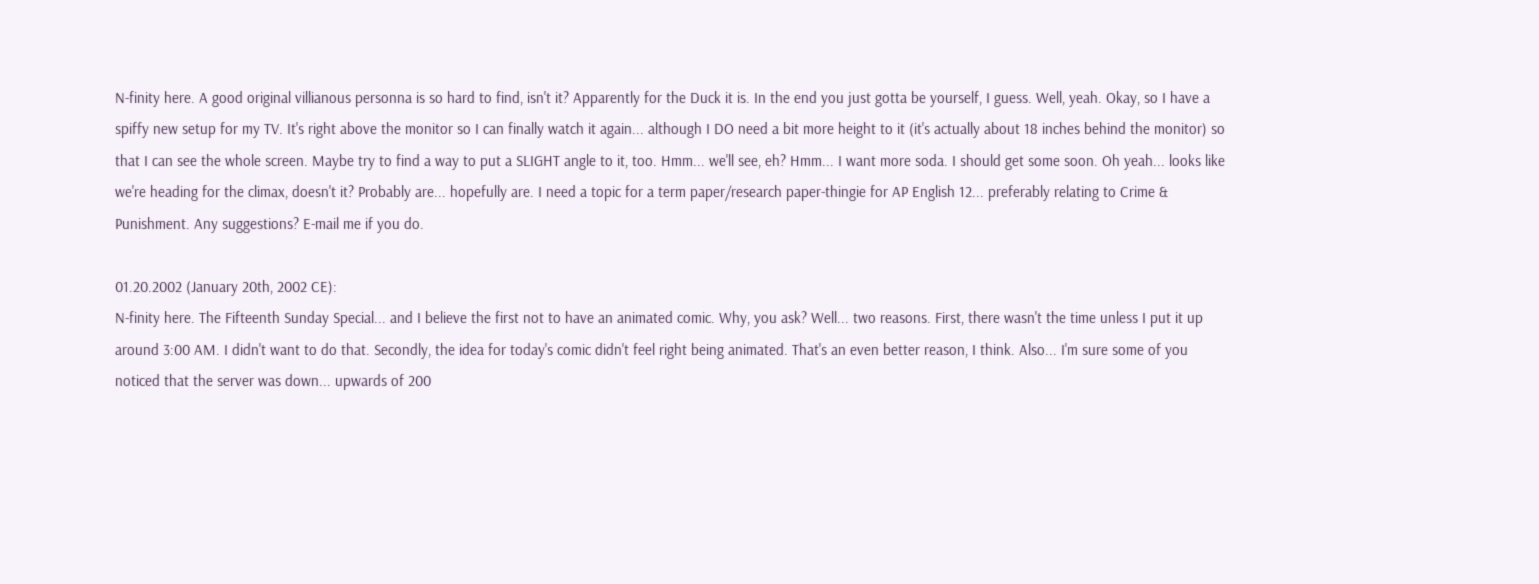N-finity here. A good original villianous personna is so hard to find, isn't it? Apparently for the Duck it is. In the end you just gotta be yourself, I guess. Well, yeah. Okay, so I have a spiffy new setup for my TV. It's right above the monitor so I can finally watch it again... although I DO need a bit more height to it (it's actually about 18 inches behind the monitor) so that I can see the whole screen. Maybe try to find a way to put a SLIGHT angle to it, too. Hmm... we'll see, eh? Hmm... I want more soda. I should get some soon. Oh yeah... looks like we're heading for the climax, doesn't it? Probably are... hopefully are. I need a topic for a term paper/research paper-thingie for AP English 12... preferably relating to Crime & Punishment. Any suggestions? E-mail me if you do.

01.20.2002 (January 20th, 2002 CE):
N-finity here. The Fifteenth Sunday Special... and I believe the first not to have an animated comic. Why, you ask? Well... two reasons. First, there wasn't the time unless I put it up around 3:00 AM. I didn't want to do that. Secondly, the idea for today's comic didn't feel right being animated. That's an even better reason, I think. Also... I'm sure some of you noticed that the server was down... upwards of 200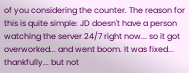of you considering the counter. The reason for this is quite simple: JD doesn't have a person watching the server 24/7 right now... so it got overworked... and went boom. It was fixed... thankfully... but not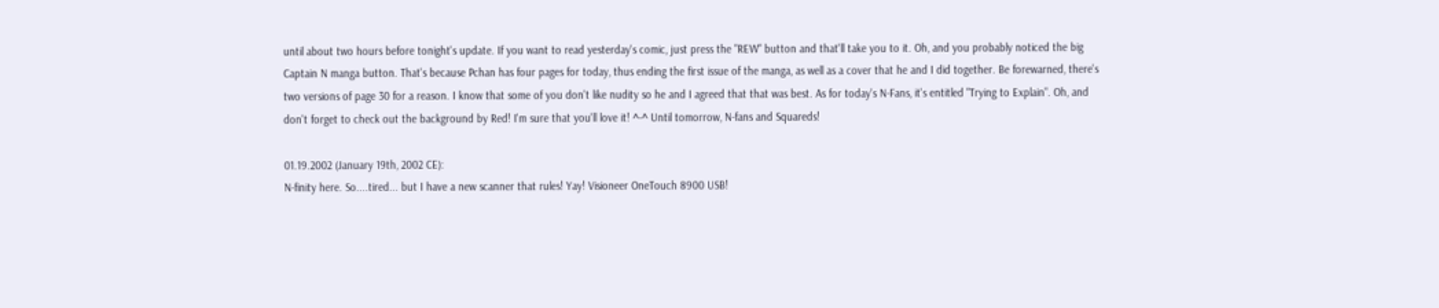until about two hours before tonight's update. If you want to read yesterday's comic, just press the "REW" button and that'll take you to it. Oh, and you probably noticed the big Captain N manga button. That's because Pchan has four pages for today, thus ending the first issue of the manga, as well as a cover that he and I did together. Be forewarned, there's two versions of page 30 for a reason. I know that some of you don't like nudity so he and I agreed that that was best. As for today's N-Fans, it's entitled "Trying to Explain". Oh, and don't forget to check out the background by Red! I'm sure that you'll love it! ^-^ Until tomorrow, N-fans and Squareds!

01.19.2002 (January 19th, 2002 CE):
N-finity here. So....tired... but I have a new scanner that rules! Yay! Visioneer OneTouch 8900 USB!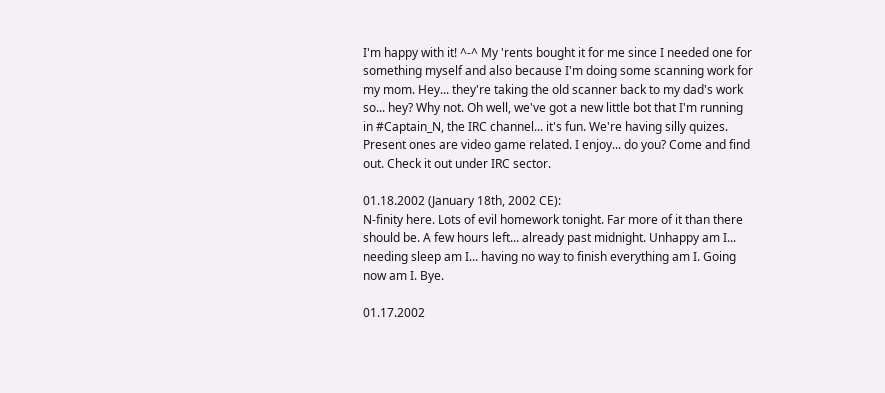I'm happy with it! ^-^ My 'rents bought it for me since I needed one for something myself and also because I'm doing some scanning work for my mom. Hey... they're taking the old scanner back to my dad's work so... hey? Why not. Oh well, we've got a new little bot that I'm running in #Captain_N, the IRC channel... it's fun. We're having silly quizes. Present ones are video game related. I enjoy... do you? Come and find out. Check it out under IRC sector.

01.18.2002 (January 18th, 2002 CE):
N-finity here. Lots of evil homework tonight. Far more of it than there should be. A few hours left... already past midnight. Unhappy am I... needing sleep am I... having no way to finish everything am I. Going now am I. Bye.

01.17.2002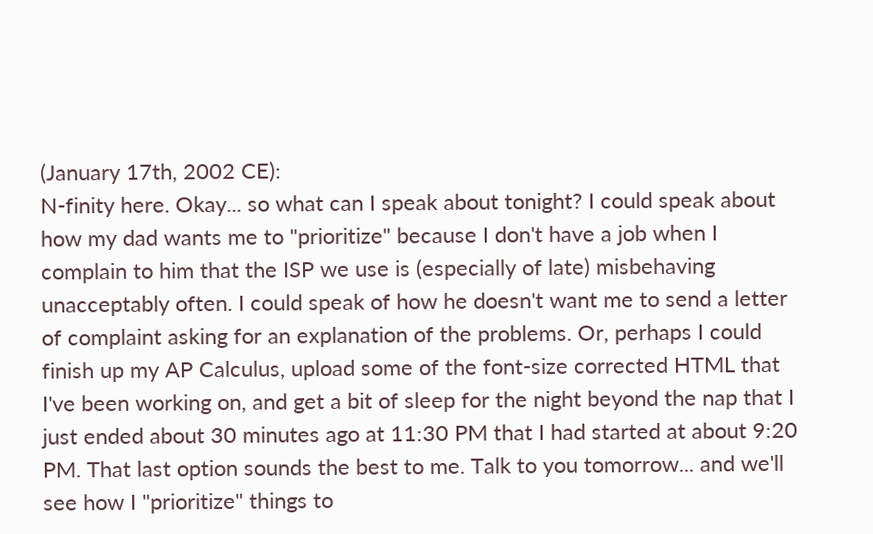(January 17th, 2002 CE):
N-finity here. Okay... so what can I speak about tonight? I could speak about how my dad wants me to "prioritize" because I don't have a job when I complain to him that the ISP we use is (especially of late) misbehaving unacceptably often. I could speak of how he doesn't want me to send a letter of complaint asking for an explanation of the problems. Or, perhaps I could finish up my AP Calculus, upload some of the font-size corrected HTML that I've been working on, and get a bit of sleep for the night beyond the nap that I just ended about 30 minutes ago at 11:30 PM that I had started at about 9:20 PM. That last option sounds the best to me. Talk to you tomorrow... and we'll see how I "prioritize" things to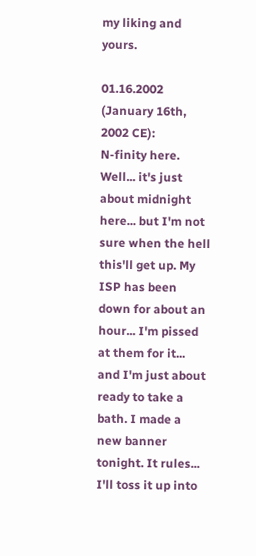my liking and yours.

01.16.2002 (January 16th, 2002 CE):
N-finity here. Well... it's just about midnight here... but I'm not sure when the hell this'll get up. My ISP has been down for about an hour... I'm pissed at them for it... and I'm just about ready to take a bath. I made a new banner tonight. It rules... I'll toss it up into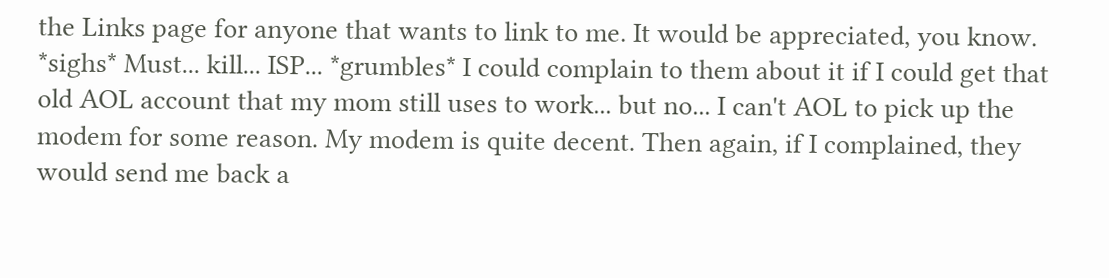the Links page for anyone that wants to link to me. It would be appreciated, you know. *sighs* Must... kill... ISP... *grumbles* I could complain to them about it if I could get that old AOL account that my mom still uses to work... but no... I can't AOL to pick up the modem for some reason. My modem is quite decent. Then again, if I complained, they would send me back a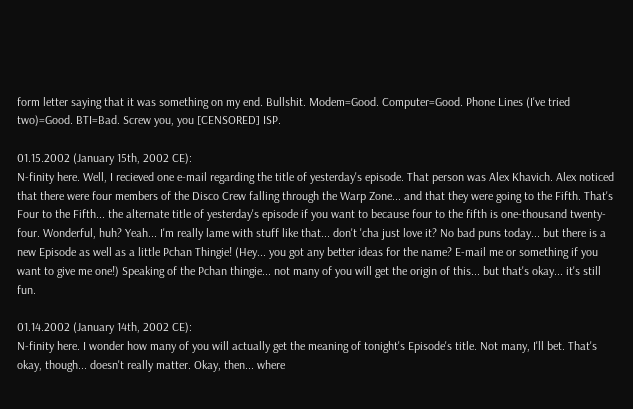form letter saying that it was something on my end. Bullshit. Modem=Good. Computer=Good. Phone Lines (I've tried two)=Good. BTI=Bad. Screw you, you [CENSORED] ISP.

01.15.2002 (January 15th, 2002 CE):
N-finity here. Well, I recieved one e-mail regarding the title of yesterday's episode. That person was Alex Khavich. Alex noticed that there were four members of the Disco Crew falling through the Warp Zone... and that they were going to the Fifth. That's Four to the Fifth... the alternate title of yesterday's episode if you want to because four to the fifth is one-thousand twenty-four. Wonderful, huh? Yeah... I'm really lame with stuff like that... don't 'cha just love it? No bad puns today... but there is a new Episode as well as a little Pchan Thingie! (Hey... you got any better ideas for the name? E-mail me or something if you want to give me one!) Speaking of the Pchan thingie... not many of you will get the origin of this... but that's okay... it's still fun.

01.14.2002 (January 14th, 2002 CE):
N-finity here. I wonder how many of you will actually get the meaning of tonight's Episode's title. Not many, I'll bet. That's okay, though... doesn't really matter. Okay, then... where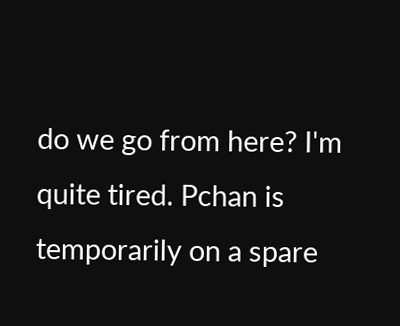do we go from here? I'm quite tired. Pchan is temporarily on a spare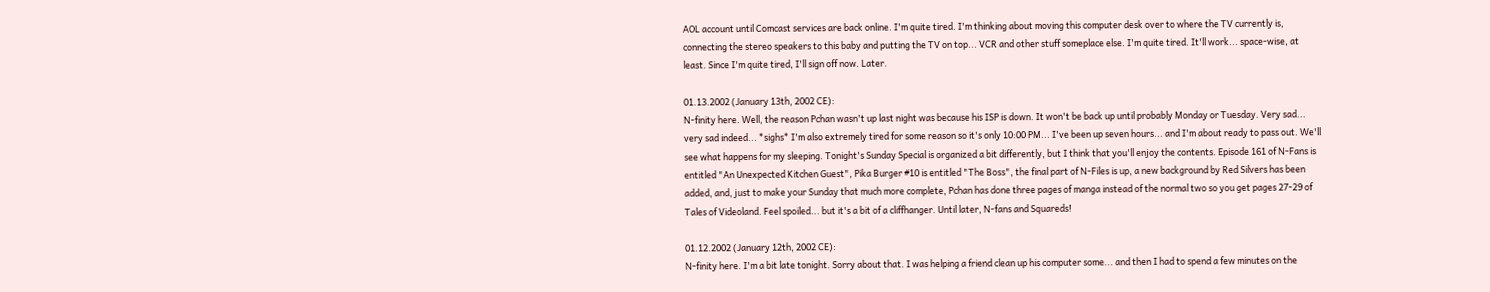AOL account until Comcast services are back online. I'm quite tired. I'm thinking about moving this computer desk over to where the TV currently is, connecting the stereo speakers to this baby and putting the TV on top... VCR and other stuff someplace else. I'm quite tired. It'll work... space-wise, at least. Since I'm quite tired, I'll sign off now. Later.

01.13.2002 (January 13th, 2002 CE):
N-finity here. Well, the reason Pchan wasn't up last night was because his ISP is down. It won't be back up until probably Monday or Tuesday. Very sad... very sad indeed... *sighs* I'm also extremely tired for some reason so it's only 10:00 PM... I've been up seven hours... and I'm about ready to pass out. We'll see what happens for my sleeping. Tonight's Sunday Special is organized a bit differently, but I think that you'll enjoy the contents. Episode 161 of N-Fans is entitled "An Unexpected Kitchen Guest", Pika Burger #10 is entitled "The Boss", the final part of N-Files is up, a new background by Red Silvers has been added, and, just to make your Sunday that much more complete, Pchan has done three pages of manga instead of the normal two so you get pages 27-29 of Tales of Videoland. Feel spoiled... but it's a bit of a cliffhanger. Until later, N-fans and Squareds!

01.12.2002 (January 12th, 2002 CE):
N-finity here. I'm a bit late tonight. Sorry about that. I was helping a friend clean up his computer some... and then I had to spend a few minutes on the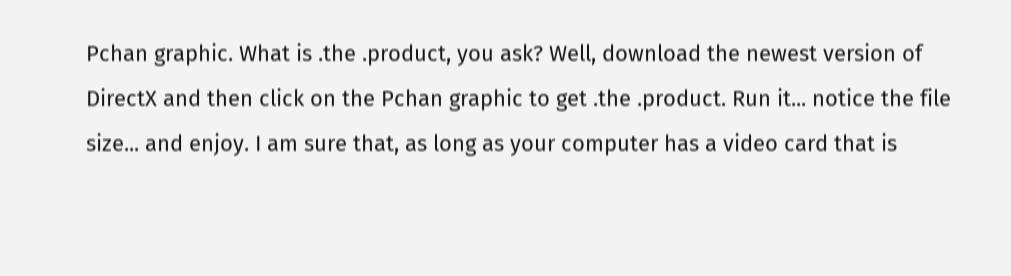Pchan graphic. What is .the .product, you ask? Well, download the newest version of DirectX and then click on the Pchan graphic to get .the .product. Run it... notice the file size... and enjoy. I am sure that, as long as your computer has a video card that is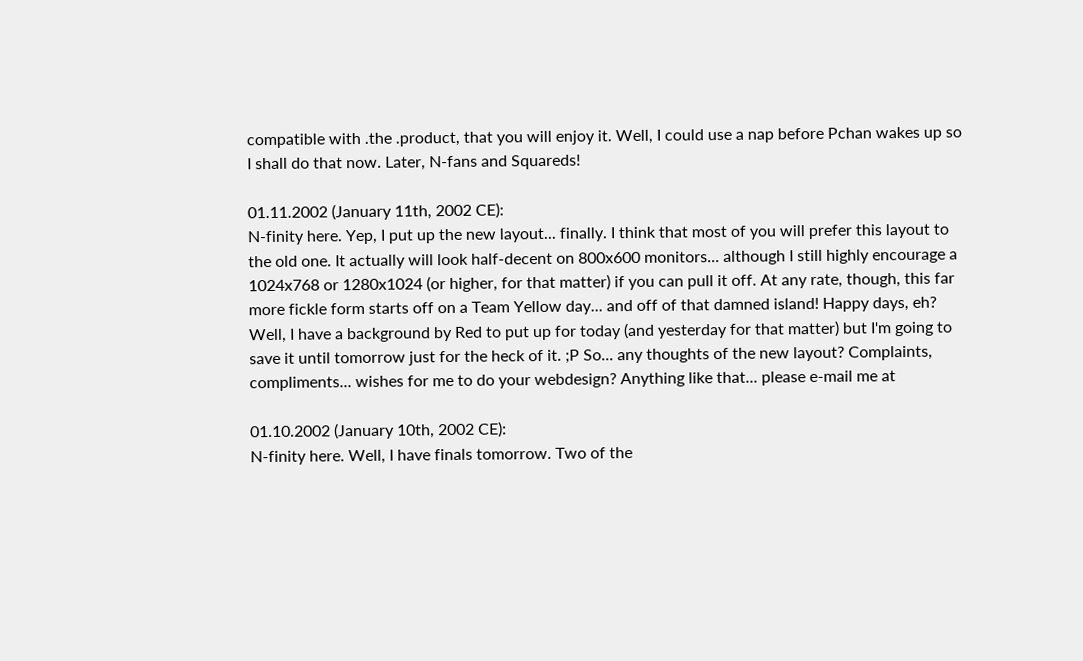compatible with .the .product, that you will enjoy it. Well, I could use a nap before Pchan wakes up so I shall do that now. Later, N-fans and Squareds!

01.11.2002 (January 11th, 2002 CE):
N-finity here. Yep, I put up the new layout... finally. I think that most of you will prefer this layout to the old one. It actually will look half-decent on 800x600 monitors... although I still highly encourage a 1024x768 or 1280x1024 (or higher, for that matter) if you can pull it off. At any rate, though, this far more fickle form starts off on a Team Yellow day... and off of that damned island! Happy days, eh? Well, I have a background by Red to put up for today (and yesterday for that matter) but I'm going to save it until tomorrow just for the heck of it. ;P So... any thoughts of the new layout? Complaints, compliments... wishes for me to do your webdesign? Anything like that... please e-mail me at

01.10.2002 (January 10th, 2002 CE):
N-finity here. Well, I have finals tomorrow. Two of the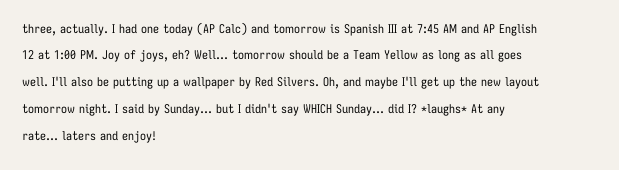three, actually. I had one today (AP Calc) and tomorrow is Spanish III at 7:45 AM and AP English 12 at 1:00 PM. Joy of joys, eh? Well... tomorrow should be a Team Yellow as long as all goes well. I'll also be putting up a wallpaper by Red Silvers. Oh, and maybe I'll get up the new layout tomorrow night. I said by Sunday... but I didn't say WHICH Sunday... did I? *laughs* At any rate... laters and enjoy!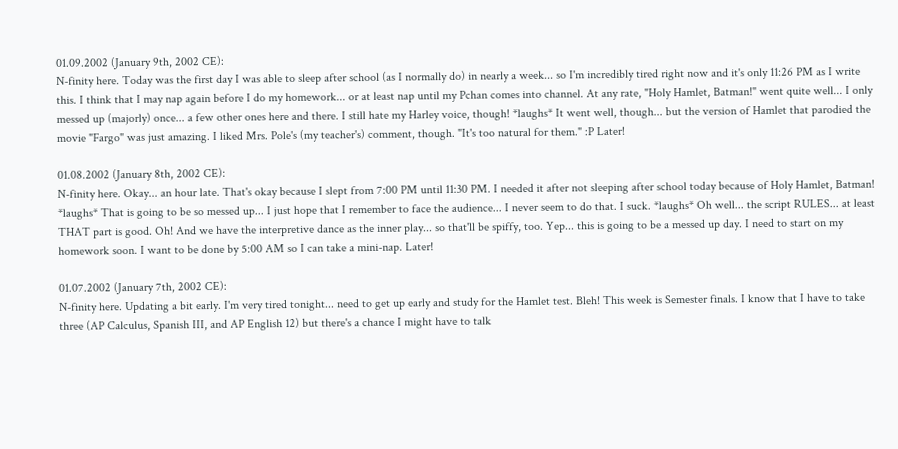01.09.2002 (January 9th, 2002 CE):
N-finity here. Today was the first day I was able to sleep after school (as I normally do) in nearly a week... so I'm incredibly tired right now and it's only 11:26 PM as I write this. I think that I may nap again before I do my homework... or at least nap until my Pchan comes into channel. At any rate, "Holy Hamlet, Batman!" went quite well... I only messed up (majorly) once... a few other ones here and there. I still hate my Harley voice, though! *laughs* It went well, though... but the version of Hamlet that parodied the movie "Fargo" was just amazing. I liked Mrs. Pole's (my teacher's) comment, though. "It's too natural for them." :P Later!

01.08.2002 (January 8th, 2002 CE):
N-finity here. Okay... an hour late. That's okay because I slept from 7:00 PM until 11:30 PM. I needed it after not sleeping after school today because of Holy Hamlet, Batman! *laughs* That is going to be so messed up... I just hope that I remember to face the audience... I never seem to do that. I suck. *laughs* Oh well... the script RULES... at least THAT part is good. Oh! And we have the interpretive dance as the inner play... so that'll be spiffy, too. Yep... this is going to be a messed up day. I need to start on my homework soon. I want to be done by 5:00 AM so I can take a mini-nap. Later!

01.07.2002 (January 7th, 2002 CE):
N-finity here. Updating a bit early. I'm very tired tonight... need to get up early and study for the Hamlet test. Bleh! This week is Semester finals. I know that I have to take three (AP Calculus, Spanish III, and AP English 12) but there's a chance I might have to talk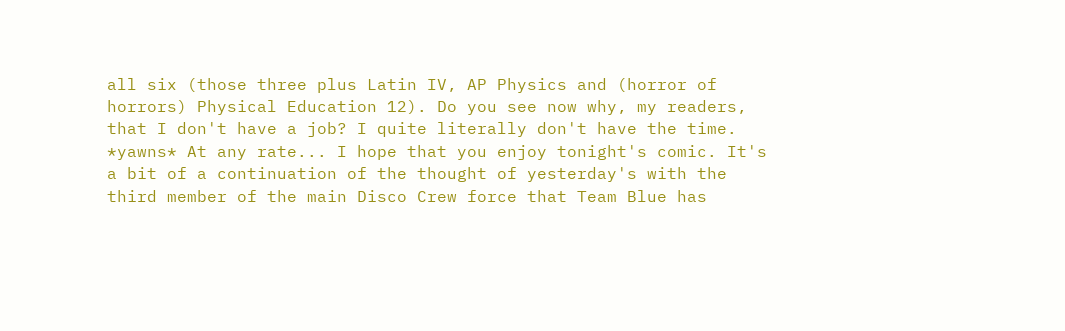all six (those three plus Latin IV, AP Physics and (horror of horrors) Physical Education 12). Do you see now why, my readers, that I don't have a job? I quite literally don't have the time. *yawns* At any rate... I hope that you enjoy tonight's comic. It's a bit of a continuation of the thought of yesterday's with the third member of the main Disco Crew force that Team Blue has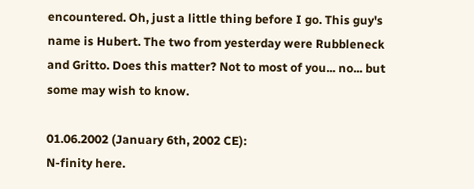encountered. Oh, just a little thing before I go. This guy's name is Hubert. The two from yesterday were Rubbleneck and Gritto. Does this matter? Not to most of you... no... but some may wish to know.

01.06.2002 (January 6th, 2002 CE):
N-finity here.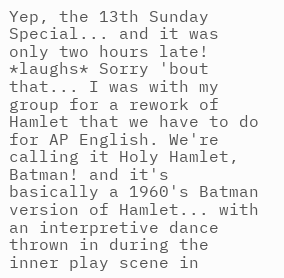Yep, the 13th Sunday Special... and it was only two hours late! *laughs* Sorry 'bout that... I was with my group for a rework of Hamlet that we have to do for AP English. We're calling it Holy Hamlet, Batman! and it's basically a 1960's Batman version of Hamlet... with an interpretive dance thrown in during the inner play scene in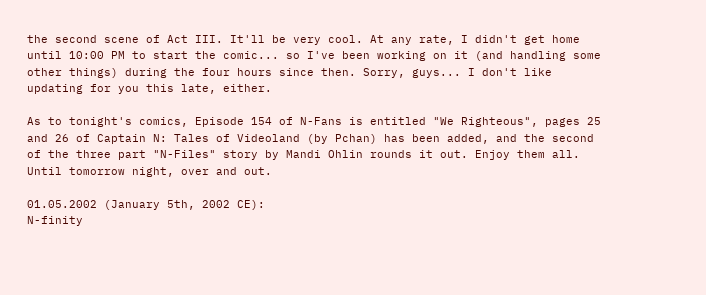the second scene of Act III. It'll be very cool. At any rate, I didn't get home until 10:00 PM to start the comic... so I've been working on it (and handling some other things) during the four hours since then. Sorry, guys... I don't like updating for you this late, either.

As to tonight's comics, Episode 154 of N-Fans is entitled "We Righteous", pages 25 and 26 of Captain N: Tales of Videoland (by Pchan) has been added, and the second of the three part "N-Files" story by Mandi Ohlin rounds it out. Enjoy them all. Until tomorrow night, over and out.

01.05.2002 (January 5th, 2002 CE):
N-finity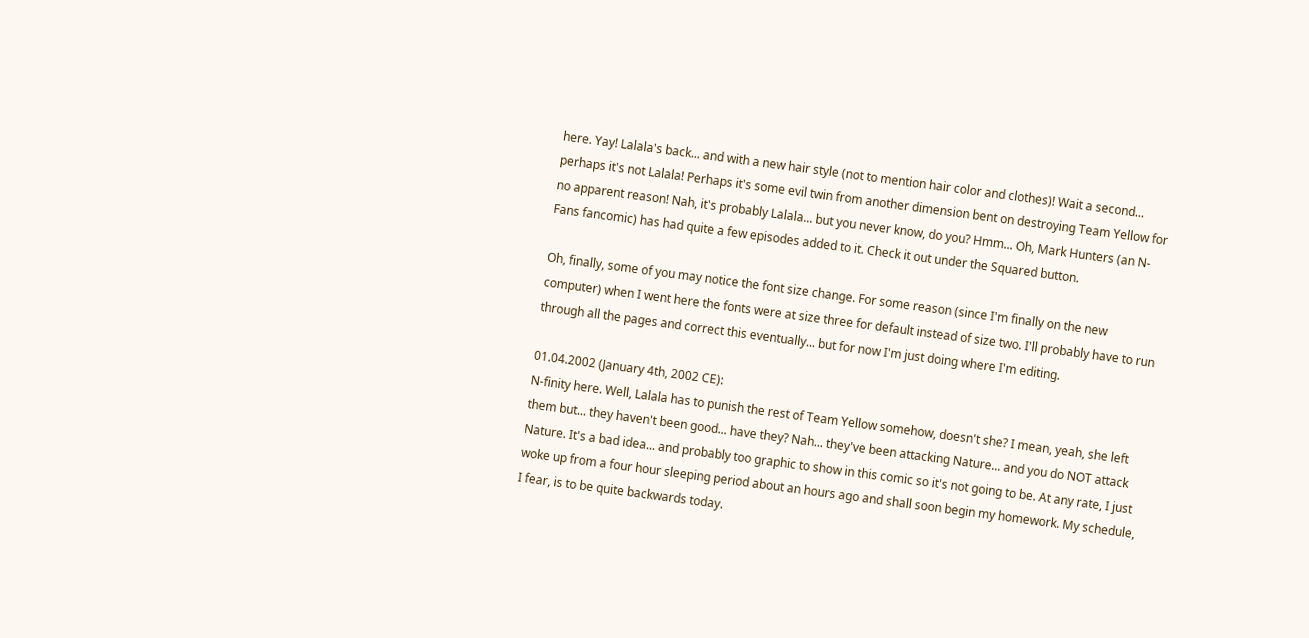here. Yay! Lalala's back... and with a new hair style (not to mention hair color and clothes)! Wait a second... perhaps it's not Lalala! Perhaps it's some evil twin from another dimension bent on destroying Team Yellow for no apparent reason! Nah, it's probably Lalala... but you never know, do you? Hmm... Oh, Mark Hunters (an N-Fans fancomic) has had quite a few episodes added to it. Check it out under the Squared button.

Oh, finally, some of you may notice the font size change. For some reason (since I'm finally on the new computer) when I went here the fonts were at size three for default instead of size two. I'll probably have to run through all the pages and correct this eventually... but for now I'm just doing where I'm editing.

01.04.2002 (January 4th, 2002 CE):
N-finity here. Well, Lalala has to punish the rest of Team Yellow somehow, doesn't she? I mean, yeah, she left them but... they haven't been good... have they? Nah... they've been attacking Nature... and you do NOT attack Nature. It's a bad idea... and probably too graphic to show in this comic so it's not going to be. At any rate, I just woke up from a four hour sleeping period about an hours ago and shall soon begin my homework. My schedule, I fear, is to be quite backwards today.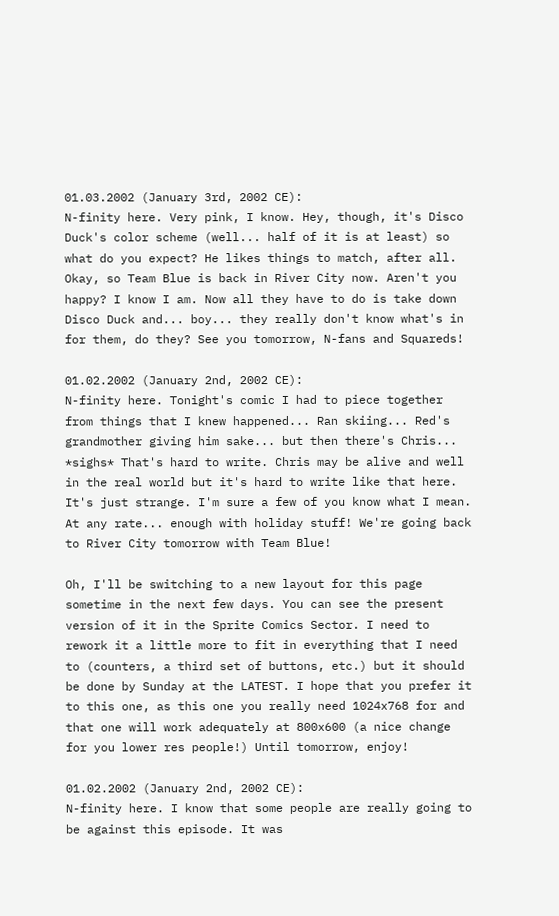01.03.2002 (January 3rd, 2002 CE):
N-finity here. Very pink, I know. Hey, though, it's Disco Duck's color scheme (well... half of it is at least) so what do you expect? He likes things to match, after all. Okay, so Team Blue is back in River City now. Aren't you happy? I know I am. Now all they have to do is take down Disco Duck and... boy... they really don't know what's in for them, do they? See you tomorrow, N-fans and Squareds!

01.02.2002 (January 2nd, 2002 CE):
N-finity here. Tonight's comic I had to piece together from things that I knew happened... Ran skiing... Red's grandmother giving him sake... but then there's Chris... *sighs* That's hard to write. Chris may be alive and well in the real world but it's hard to write like that here. It's just strange. I'm sure a few of you know what I mean. At any rate... enough with holiday stuff! We're going back to River City tomorrow with Team Blue!

Oh, I'll be switching to a new layout for this page sometime in the next few days. You can see the present version of it in the Sprite Comics Sector. I need to rework it a little more to fit in everything that I need to (counters, a third set of buttons, etc.) but it should be done by Sunday at the LATEST. I hope that you prefer it to this one, as this one you really need 1024x768 for and that one will work adequately at 800x600 (a nice change for you lower res people!) Until tomorrow, enjoy!

01.02.2002 (January 2nd, 2002 CE):
N-finity here. I know that some people are really going to be against this episode. It was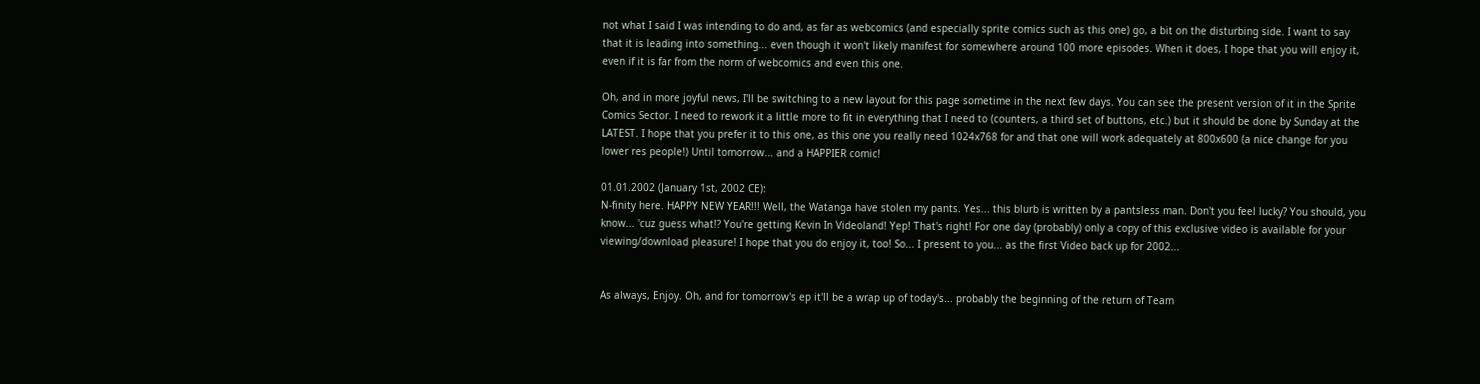not what I said I was intending to do and, as far as webcomics (and especially sprite comics such as this one) go, a bit on the disturbing side. I want to say that it is leading into something... even though it won't likely manifest for somewhere around 100 more episodes. When it does, I hope that you will enjoy it, even if it is far from the norm of webcomics and even this one.

Oh, and in more joyful news, I'll be switching to a new layout for this page sometime in the next few days. You can see the present version of it in the Sprite Comics Sector. I need to rework it a little more to fit in everything that I need to (counters, a third set of buttons, etc.) but it should be done by Sunday at the LATEST. I hope that you prefer it to this one, as this one you really need 1024x768 for and that one will work adequately at 800x600 (a nice change for you lower res people!) Until tomorrow... and a HAPPIER comic!

01.01.2002 (January 1st, 2002 CE):
N-finity here. HAPPY NEW YEAR!!! Well, the Watanga have stolen my pants. Yes... this blurb is written by a pantsless man. Don't you feel lucky? You should, you know... 'cuz guess what!? You're getting Kevin In Videoland! Yep! That's right! For one day (probably) only a copy of this exclusive video is available for your viewing/download pleasure! I hope that you do enjoy it, too! So... I present to you... as the first Video back up for 2002...


As always, Enjoy. Oh, and for tomorrow's ep it'll be a wrap up of today's... probably the beginning of the return of Team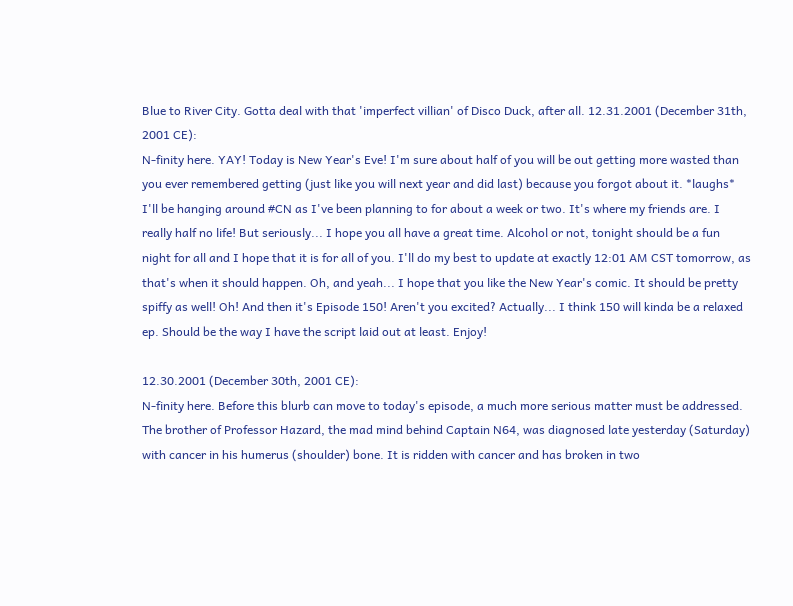Blue to River City. Gotta deal with that 'imperfect villian' of Disco Duck, after all. 12.31.2001 (December 31th, 2001 CE):
N-finity here. YAY! Today is New Year's Eve! I'm sure about half of you will be out getting more wasted than you ever remembered getting (just like you will next year and did last) because you forgot about it. *laughs* I'll be hanging around #CN as I've been planning to for about a week or two. It's where my friends are. I really half no life! But seriously... I hope you all have a great time. Alcohol or not, tonight should be a fun night for all and I hope that it is for all of you. I'll do my best to update at exactly 12:01 AM CST tomorrow, as that's when it should happen. Oh, and yeah... I hope that you like the New Year's comic. It should be pretty spiffy as well! Oh! And then it's Episode 150! Aren't you excited? Actually... I think 150 will kinda be a relaxed ep. Should be the way I have the script laid out at least. Enjoy!

12.30.2001 (December 30th, 2001 CE):
N-finity here. Before this blurb can move to today's episode, a much more serious matter must be addressed. The brother of Professor Hazard, the mad mind behind Captain N64, was diagnosed late yesterday (Saturday) with cancer in his humerus (shoulder) bone. It is ridden with cancer and has broken in two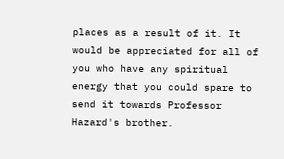places as a result of it. It would be appreciated for all of you who have any spiritual energy that you could spare to send it towards Professor Hazard's brother.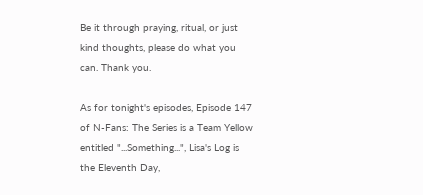Be it through praying, ritual, or just kind thoughts, please do what you can. Thank you.

As for tonight's episodes, Episode 147 of N-Fans: The Series is a Team Yellow entitled "...Something...", Lisa's Log is the Eleventh Day,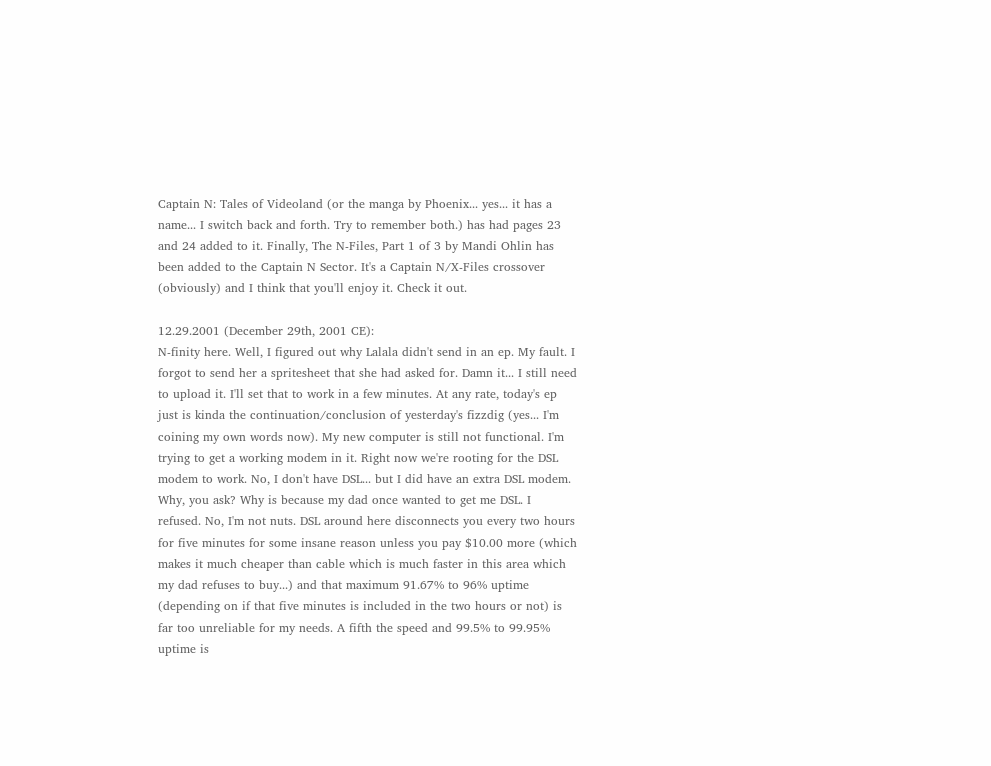Captain N: Tales of Videoland (or the manga by Phoenix... yes... it has a name... I switch back and forth. Try to remember both.) has had pages 23 and 24 added to it. Finally, The N-Files, Part 1 of 3 by Mandi Ohlin has been added to the Captain N Sector. It's a Captain N/X-Files crossover (obviously) and I think that you'll enjoy it. Check it out.

12.29.2001 (December 29th, 2001 CE):
N-finity here. Well, I figured out why Lalala didn't send in an ep. My fault. I forgot to send her a spritesheet that she had asked for. Damn it... I still need to upload it. I'll set that to work in a few minutes. At any rate, today's ep just is kinda the continuation/conclusion of yesterday's fizzdig (yes... I'm coining my own words now). My new computer is still not functional. I'm trying to get a working modem in it. Right now we're rooting for the DSL modem to work. No, I don't have DSL... but I did have an extra DSL modem. Why, you ask? Why is because my dad once wanted to get me DSL. I refused. No, I'm not nuts. DSL around here disconnects you every two hours for five minutes for some insane reason unless you pay $10.00 more (which makes it much cheaper than cable which is much faster in this area which my dad refuses to buy...) and that maximum 91.67% to 96% uptime (depending on if that five minutes is included in the two hours or not) is far too unreliable for my needs. A fifth the speed and 99.5% to 99.95% uptime is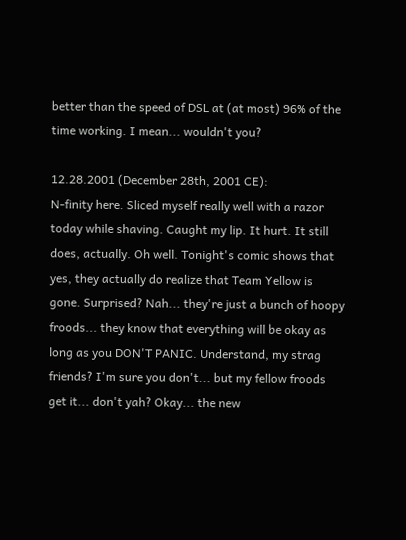better than the speed of DSL at (at most) 96% of the time working. I mean... wouldn't you?

12.28.2001 (December 28th, 2001 CE):
N-finity here. Sliced myself really well with a razor today while shaving. Caught my lip. It hurt. It still does, actually. Oh well. Tonight's comic shows that yes, they actually do realize that Team Yellow is gone. Surprised? Nah... they're just a bunch of hoopy froods... they know that everything will be okay as long as you DON'T PANIC. Understand, my strag friends? I'm sure you don't... but my fellow froods get it... don't yah? Okay... the new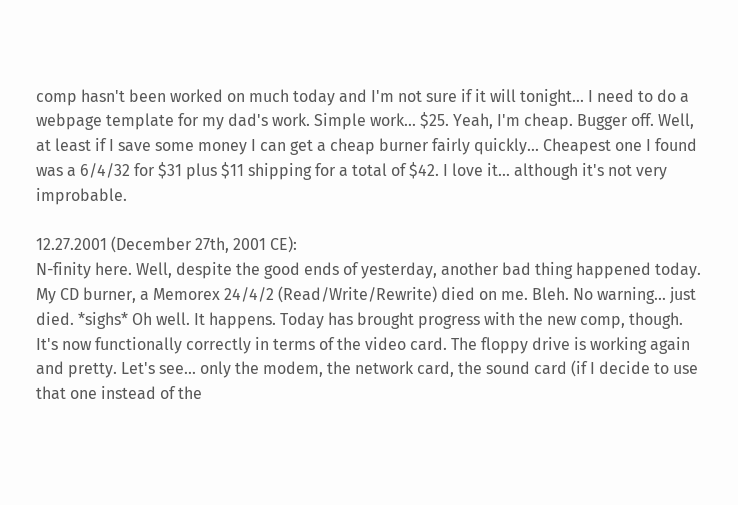comp hasn't been worked on much today and I'm not sure if it will tonight... I need to do a webpage template for my dad's work. Simple work... $25. Yeah, I'm cheap. Bugger off. Well, at least if I save some money I can get a cheap burner fairly quickly... Cheapest one I found was a 6/4/32 for $31 plus $11 shipping for a total of $42. I love it... although it's not very improbable.

12.27.2001 (December 27th, 2001 CE):
N-finity here. Well, despite the good ends of yesterday, another bad thing happened today. My CD burner, a Memorex 24/4/2 (Read/Write/Rewrite) died on me. Bleh. No warning... just died. *sighs* Oh well. It happens. Today has brought progress with the new comp, though. It's now functionally correctly in terms of the video card. The floppy drive is working again and pretty. Let's see... only the modem, the network card, the sound card (if I decide to use that one instead of the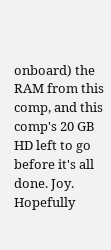onboard) the RAM from this comp, and this comp's 20 GB HD left to go before it's all done. Joy. Hopefully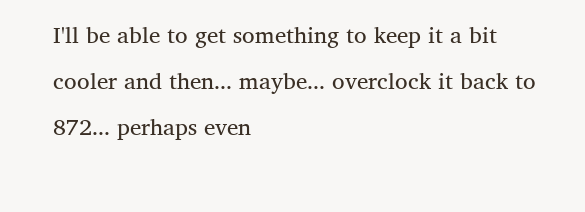I'll be able to get something to keep it a bit cooler and then... maybe... overclock it back to 872... perhaps even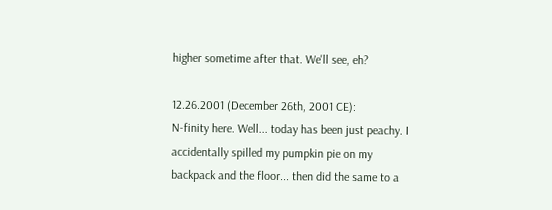higher sometime after that. We'll see, eh?

12.26.2001 (December 26th, 2001 CE):
N-finity here. Well... today has been just peachy. I accidentally spilled my pumpkin pie on my backpack and the floor... then did the same to a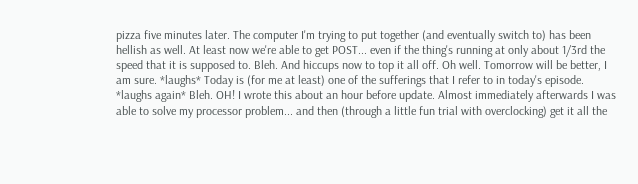pizza five minutes later. The computer I'm trying to put together (and eventually switch to) has been hellish as well. At least now we're able to get POST... even if the thing's running at only about 1/3rd the speed that it is supposed to. Bleh. And hiccups now to top it all off. Oh well. Tomorrow will be better, I am sure. *laughs* Today is (for me at least) one of the sufferings that I refer to in today's episode. *laughs again* Bleh. OH! I wrote this about an hour before update. Almost immediately afterwards I was able to solve my processor problem... and then (through a little fun trial with overclocking) get it all the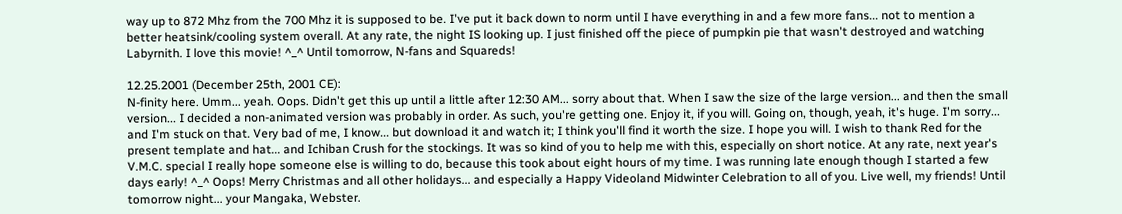way up to 872 Mhz from the 700 Mhz it is supposed to be. I've put it back down to norm until I have everything in and a few more fans... not to mention a better heatsink/cooling system overall. At any rate, the night IS looking up. I just finished off the piece of pumpkin pie that wasn't destroyed and watching Labyrnith. I love this movie! ^_^ Until tomorrow, N-fans and Squareds!

12.25.2001 (December 25th, 2001 CE):
N-finity here. Umm... yeah. Oops. Didn't get this up until a little after 12:30 AM... sorry about that. When I saw the size of the large version... and then the small version... I decided a non-animated version was probably in order. As such, you're getting one. Enjoy it, if you will. Going on, though, yeah, it's huge. I'm sorry... and I'm stuck on that. Very bad of me, I know... but download it and watch it; I think you'll find it worth the size. I hope you will. I wish to thank Red for the present template and hat... and Ichiban Crush for the stockings. It was so kind of you to help me with this, especially on short notice. At any rate, next year's V.M.C. special I really hope someone else is willing to do, because this took about eight hours of my time. I was running late enough though I started a few days early! ^_^ Oops! Merry Christmas and all other holidays... and especially a Happy Videoland Midwinter Celebration to all of you. Live well, my friends! Until tomorrow night... your Mangaka, Webster.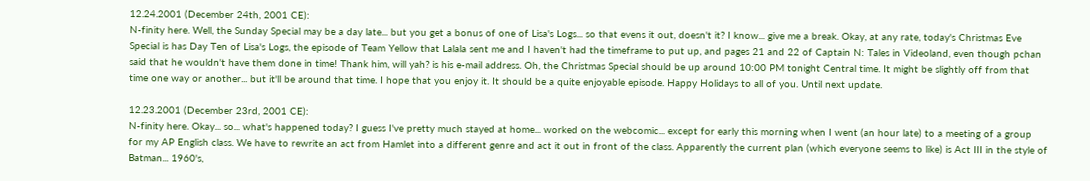12.24.2001 (December 24th, 2001 CE):
N-finity here. Well, the Sunday Special may be a day late... but you get a bonus of one of Lisa's Logs... so that evens it out, doesn't it? I know... give me a break. Okay, at any rate, today's Christmas Eve Special is has Day Ten of Lisa's Logs, the episode of Team Yellow that Lalala sent me and I haven't had the timeframe to put up, and pages 21 and 22 of Captain N: Tales in Videoland, even though pchan said that he wouldn't have them done in time! Thank him, will yah? is his e-mail address. Oh, the Christmas Special should be up around 10:00 PM tonight Central time. It might be slightly off from that time one way or another... but it'll be around that time. I hope that you enjoy it. It should be a quite enjoyable episode. Happy Holidays to all of you. Until next update.

12.23.2001 (December 23rd, 2001 CE):
N-finity here. Okay... so... what's happened today? I guess I've pretty much stayed at home... worked on the webcomic... except for early this morning when I went (an hour late) to a meeting of a group for my AP English class. We have to rewrite an act from Hamlet into a different genre and act it out in front of the class. Apparently the current plan (which everyone seems to like) is Act III in the style of Batman... 1960's,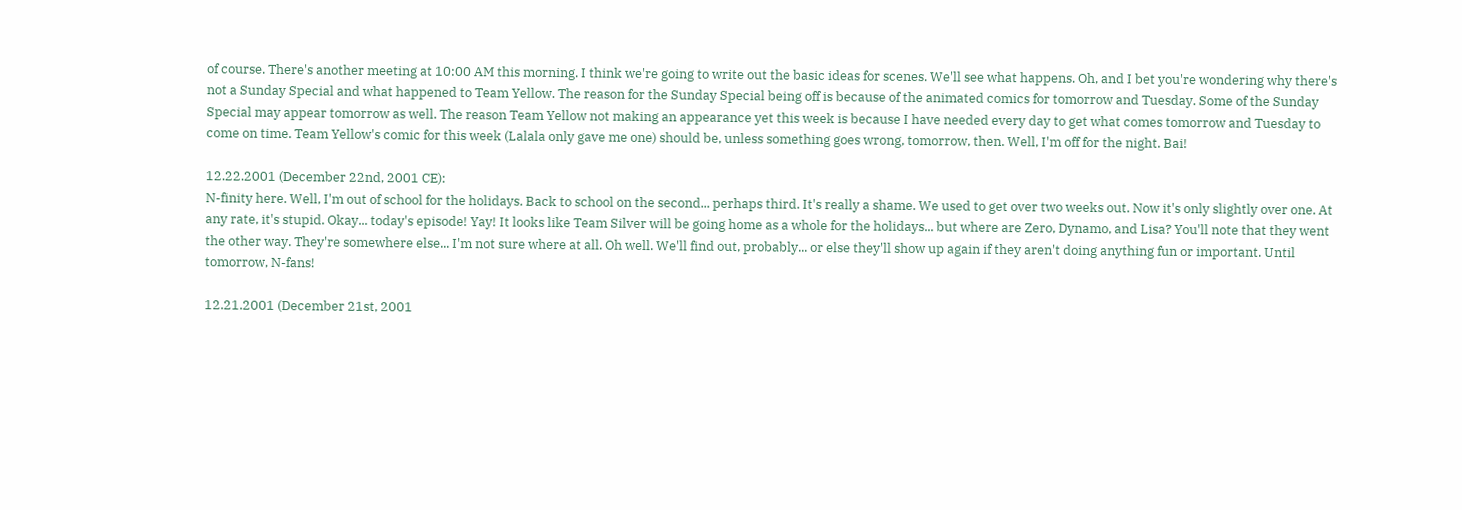of course. There's another meeting at 10:00 AM this morning. I think we're going to write out the basic ideas for scenes. We'll see what happens. Oh, and I bet you're wondering why there's not a Sunday Special and what happened to Team Yellow. The reason for the Sunday Special being off is because of the animated comics for tomorrow and Tuesday. Some of the Sunday Special may appear tomorrow as well. The reason Team Yellow not making an appearance yet this week is because I have needed every day to get what comes tomorrow and Tuesday to come on time. Team Yellow's comic for this week (Lalala only gave me one) should be, unless something goes wrong, tomorrow, then. Well, I'm off for the night. Bai!

12.22.2001 (December 22nd, 2001 CE):
N-finity here. Well, I'm out of school for the holidays. Back to school on the second... perhaps third. It's really a shame. We used to get over two weeks out. Now it's only slightly over one. At any rate, it's stupid. Okay... today's episode! Yay! It looks like Team Silver will be going home as a whole for the holidays... but where are Zero, Dynamo, and Lisa? You'll note that they went the other way. They're somewhere else... I'm not sure where at all. Oh well. We'll find out, probably... or else they'll show up again if they aren't doing anything fun or important. Until tomorrow, N-fans!

12.21.2001 (December 21st, 2001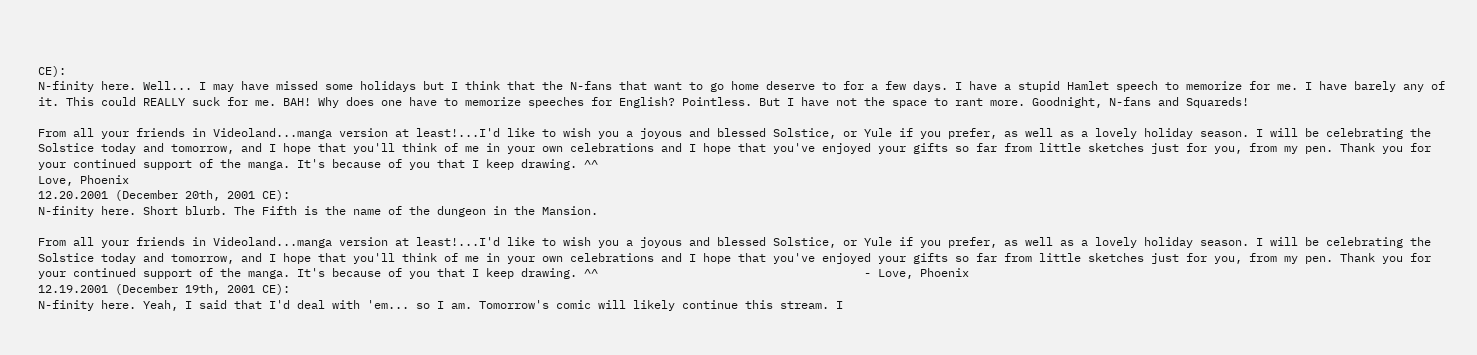CE):
N-finity here. Well... I may have missed some holidays but I think that the N-fans that want to go home deserve to for a few days. I have a stupid Hamlet speech to memorize for me. I have barely any of it. This could REALLY suck for me. BAH! Why does one have to memorize speeches for English? Pointless. But I have not the space to rant more. Goodnight, N-fans and Squareds!

From all your friends in Videoland...manga version at least!...I'd like to wish you a joyous and blessed Solstice, or Yule if you prefer, as well as a lovely holiday season. I will be celebrating the Solstice today and tomorrow, and I hope that you'll think of me in your own celebrations and I hope that you've enjoyed your gifts so far from little sketches just for you, from my pen. Thank you for your continued support of the manga. It's because of you that I keep drawing. ^^
Love, Phoenix
12.20.2001 (December 20th, 2001 CE):
N-finity here. Short blurb. The Fifth is the name of the dungeon in the Mansion.

From all your friends in Videoland...manga version at least!...I'd like to wish you a joyous and blessed Solstice, or Yule if you prefer, as well as a lovely holiday season. I will be celebrating the Solstice today and tomorrow, and I hope that you'll think of me in your own celebrations and I hope that you've enjoyed your gifts so far from little sketches just for you, from my pen. Thank you for your continued support of the manga. It's because of you that I keep drawing. ^^                                      - Love, Phoenix
12.19.2001 (December 19th, 2001 CE):
N-finity here. Yeah, I said that I'd deal with 'em... so I am. Tomorrow's comic will likely continue this stream. I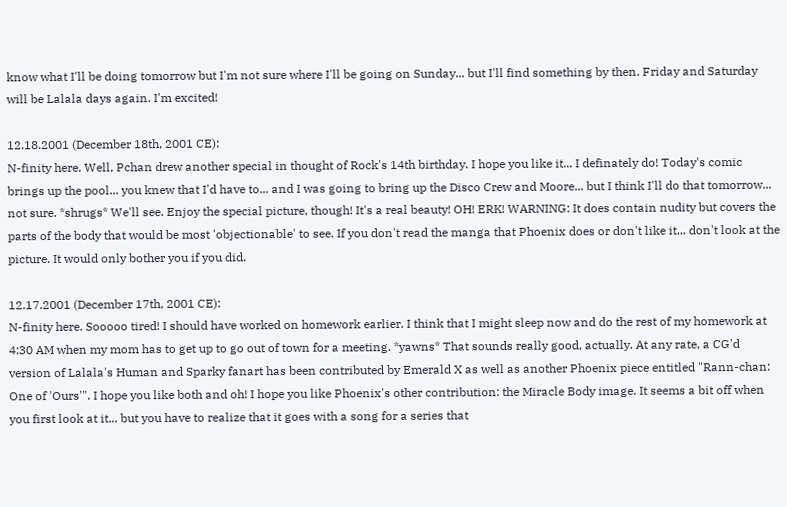know what I'll be doing tomorrow but I'm not sure where I'll be going on Sunday... but I'll find something by then. Friday and Saturday will be Lalala days again. I'm excited!

12.18.2001 (December 18th, 2001 CE):
N-finity here. Well, Pchan drew another special in thought of Rock's 14th birthday. I hope you like it... I definately do! Today's comic brings up the pool... you knew that I'd have to... and I was going to bring up the Disco Crew and Moore... but I think I'll do that tomorrow... not sure. *shrugs* We'll see. Enjoy the special picture, though! It's a real beauty! OH! ERK! WARNING: It does contain nudity but covers the parts of the body that would be most 'objectionable' to see. If you don't read the manga that Phoenix does or don't like it... don't look at the picture. It would only bother you if you did.

12.17.2001 (December 17th, 2001 CE):
N-finity here. Sooooo tired! I should have worked on homework earlier. I think that I might sleep now and do the rest of my homework at 4:30 AM when my mom has to get up to go out of town for a meeting. *yawns* That sounds really good, actually. At any rate, a CG'd version of Lalala's Human and Sparky fanart has been contributed by Emerald X as well as another Phoenix piece entitled "Rann-chan: One of 'Ours'". I hope you like both and oh! I hope you like Phoenix's other contribution: the Miracle Body image. It seems a bit off when you first look at it... but you have to realize that it goes with a song for a series that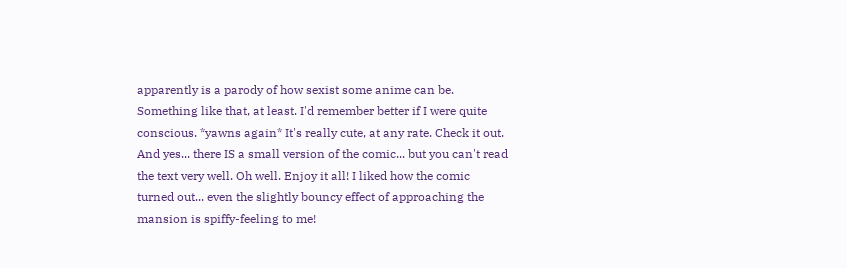apparently is a parody of how sexist some anime can be. Something like that, at least. I'd remember better if I were quite conscious. *yawns again* It's really cute, at any rate. Check it out. And yes... there IS a small version of the comic... but you can't read the text very well. Oh well. Enjoy it all! I liked how the comic turned out... even the slightly bouncy effect of approaching the mansion is spiffy-feeling to me!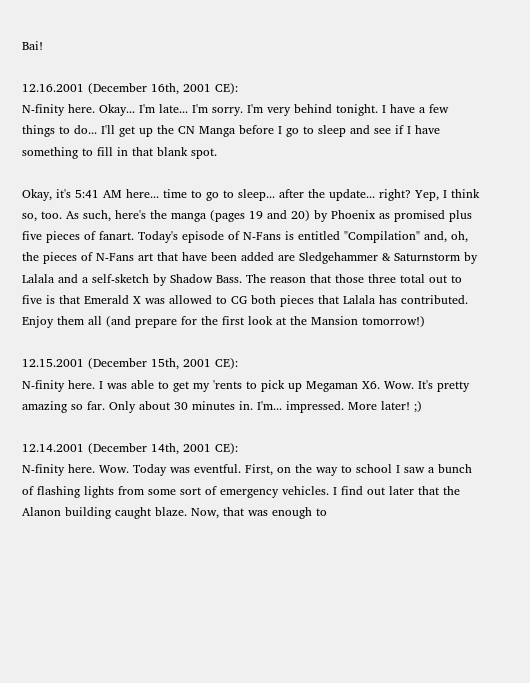Bai!

12.16.2001 (December 16th, 2001 CE):
N-finity here. Okay... I'm late... I'm sorry. I'm very behind tonight. I have a few things to do... I'll get up the CN Manga before I go to sleep and see if I have something to fill in that blank spot.

Okay, it's 5:41 AM here... time to go to sleep... after the update... right? Yep, I think so, too. As such, here's the manga (pages 19 and 20) by Phoenix as promised plus five pieces of fanart. Today's episode of N-Fans is entitled "Compilation" and, oh, the pieces of N-Fans art that have been added are Sledgehammer & Saturnstorm by Lalala and a self-sketch by Shadow Bass. The reason that those three total out to five is that Emerald X was allowed to CG both pieces that Lalala has contributed. Enjoy them all (and prepare for the first look at the Mansion tomorrow!)

12.15.2001 (December 15th, 2001 CE):
N-finity here. I was able to get my 'rents to pick up Megaman X6. Wow. It's pretty amazing so far. Only about 30 minutes in. I'm... impressed. More later! ;)

12.14.2001 (December 14th, 2001 CE):
N-finity here. Wow. Today was eventful. First, on the way to school I saw a bunch of flashing lights from some sort of emergency vehicles. I find out later that the Alanon building caught blaze. Now, that was enough to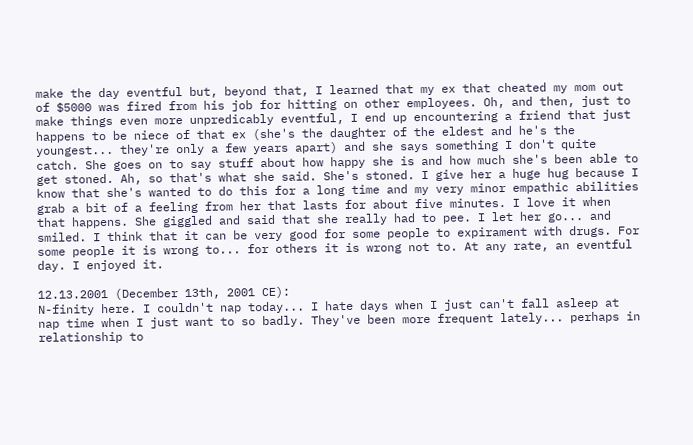make the day eventful but, beyond that, I learned that my ex that cheated my mom out of $5000 was fired from his job for hitting on other employees. Oh, and then, just to make things even more unpredicably eventful, I end up encountering a friend that just happens to be niece of that ex (she's the daughter of the eldest and he's the youngest... they're only a few years apart) and she says something I don't quite catch. She goes on to say stuff about how happy she is and how much she's been able to get stoned. Ah, so that's what she said. She's stoned. I give her a huge hug because I know that she's wanted to do this for a long time and my very minor empathic abilities grab a bit of a feeling from her that lasts for about five minutes. I love it when that happens. She giggled and said that she really had to pee. I let her go... and smiled. I think that it can be very good for some people to expirament with drugs. For some people it is wrong to... for others it is wrong not to. At any rate, an eventful day. I enjoyed it.

12.13.2001 (December 13th, 2001 CE):
N-finity here. I couldn't nap today... I hate days when I just can't fall asleep at nap time when I just want to so badly. They've been more frequent lately... perhaps in relationship to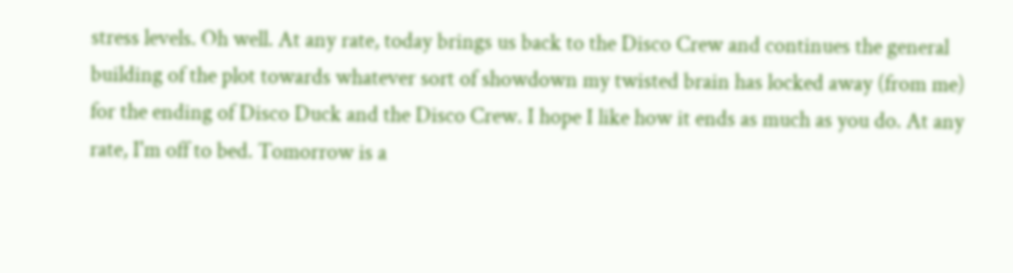stress levels. Oh well. At any rate, today brings us back to the Disco Crew and continues the general building of the plot towards whatever sort of showdown my twisted brain has locked away (from me) for the ending of Disco Duck and the Disco Crew. I hope I like how it ends as much as you do. At any rate, I'm off to bed. Tomorrow is a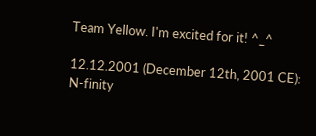Team Yellow. I'm excited for it! ^_^

12.12.2001 (December 12th, 2001 CE):
N-finity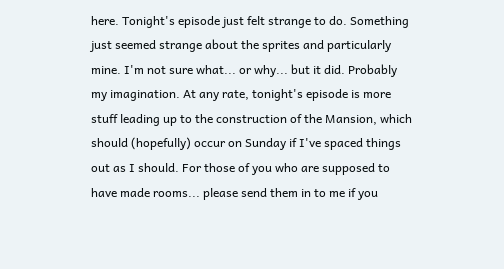here. Tonight's episode just felt strange to do. Something just seemed strange about the sprites and particularly mine. I'm not sure what... or why... but it did. Probably my imagination. At any rate, tonight's episode is more stuff leading up to the construction of the Mansion, which should (hopefully) occur on Sunday if I've spaced things out as I should. For those of you who are supposed to have made rooms... please send them in to me if you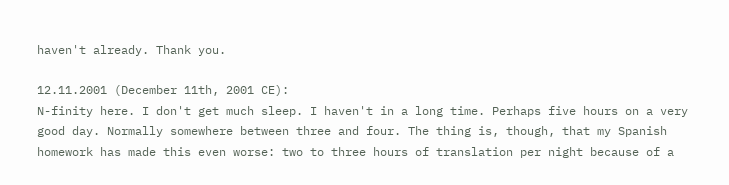haven't already. Thank you.

12.11.2001 (December 11th, 2001 CE):
N-finity here. I don't get much sleep. I haven't in a long time. Perhaps five hours on a very good day. Normally somewhere between three and four. The thing is, though, that my Spanish homework has made this even worse: two to three hours of translation per night because of a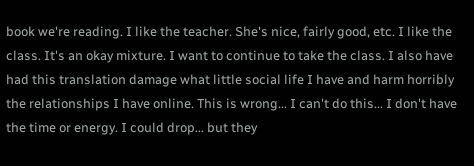book we're reading. I like the teacher. She's nice, fairly good, etc. I like the class. It's an okay mixture. I want to continue to take the class. I also have had this translation damage what little social life I have and harm horribly the relationships I have online. This is wrong... I can't do this... I don't have the time or energy. I could drop... but they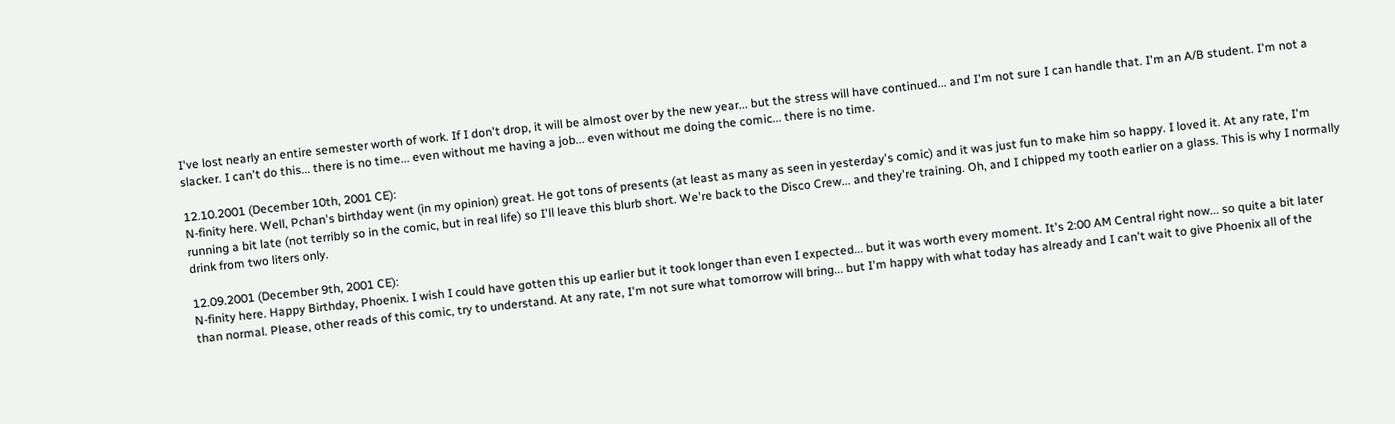I've lost nearly an entire semester worth of work. If I don't drop, it will be almost over by the new year... but the stress will have continued... and I'm not sure I can handle that. I'm an A/B student. I'm not a slacker. I can't do this... there is no time... even without me having a job... even without me doing the comic... there is no time.

12.10.2001 (December 10th, 2001 CE):
N-finity here. Well, Pchan's birthday went (in my opinion) great. He got tons of presents (at least as many as seen in yesterday's comic) and it was just fun to make him so happy. I loved it. At any rate, I'm running a bit late (not terribly so in the comic, but in real life) so I'll leave this blurb short. We're back to the Disco Crew... and they're training. Oh, and I chipped my tooth earlier on a glass. This is why I normally drink from two liters only.

12.09.2001 (December 9th, 2001 CE):
N-finity here. Happy Birthday, Phoenix. I wish I could have gotten this up earlier but it took longer than even I expected... but it was worth every moment. It's 2:00 AM Central right now... so quite a bit later than normal. Please, other reads of this comic, try to understand. At any rate, I'm not sure what tomorrow will bring... but I'm happy with what today has already and I can't wait to give Phoenix all of the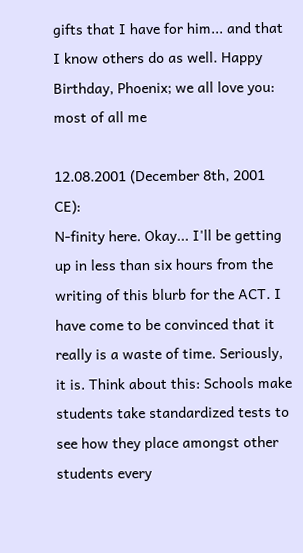gifts that I have for him... and that I know others do as well. Happy Birthday, Phoenix; we all love you: most of all me

12.08.2001 (December 8th, 2001 CE):
N-finity here. Okay... I'll be getting up in less than six hours from the writing of this blurb for the ACT. I have come to be convinced that it really is a waste of time. Seriously, it is. Think about this: Schools make students take standardized tests to see how they place amongst other students every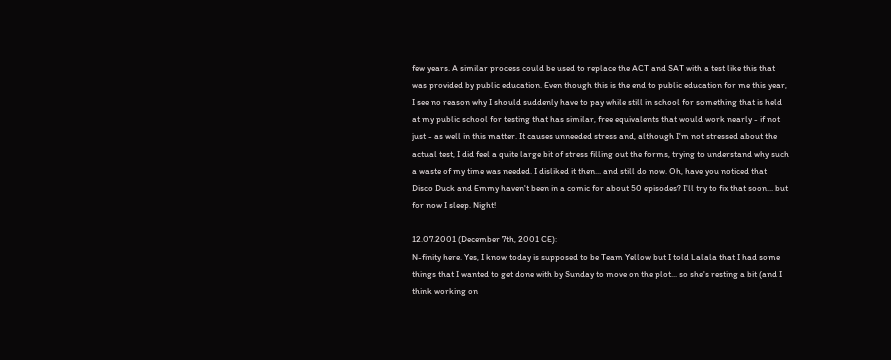few years. A similar process could be used to replace the ACT and SAT with a test like this that was provided by public education. Even though this is the end to public education for me this year, I see no reason why I should suddenly have to pay while still in school for something that is held at my public school for testing that has similar, free equivalents that would work nearly - if not just - as well in this matter. It causes unneeded stress and, although I'm not stressed about the actual test, I did feel a quite large bit of stress filling out the forms, trying to understand why such a waste of my time was needed. I disliked it then... and still do now. Oh, have you noticed that Disco Duck and Emmy haven't been in a comic for about 50 episodes? I'll try to fix that soon... but for now I sleep. Night!

12.07.2001 (December 7th, 2001 CE):
N-finity here. Yes, I know today is supposed to be Team Yellow but I told Lalala that I had some things that I wanted to get done with by Sunday to move on the plot... so she's resting a bit (and I think working on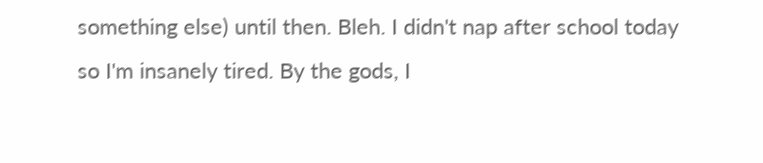something else) until then. Bleh. I didn't nap after school today so I'm insanely tired. By the gods, I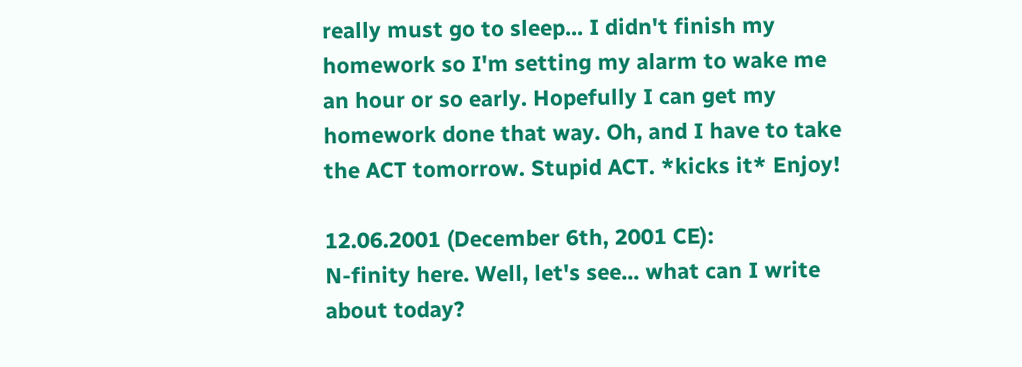really must go to sleep... I didn't finish my homework so I'm setting my alarm to wake me an hour or so early. Hopefully I can get my homework done that way. Oh, and I have to take the ACT tomorrow. Stupid ACT. *kicks it* Enjoy!

12.06.2001 (December 6th, 2001 CE):
N-finity here. Well, let's see... what can I write about today?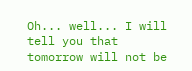Oh... well... I will tell you that tomorrow will not be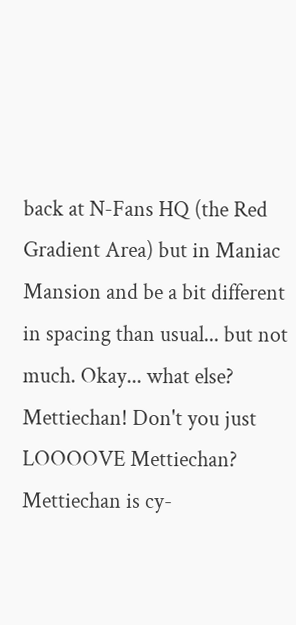back at N-Fans HQ (the Red Gradient Area) but in Maniac Mansion and be a bit different in spacing than usual... but not much. Okay... what else? Mettiechan! Don't you just LOOOOVE Mettiechan? Mettiechan is cy-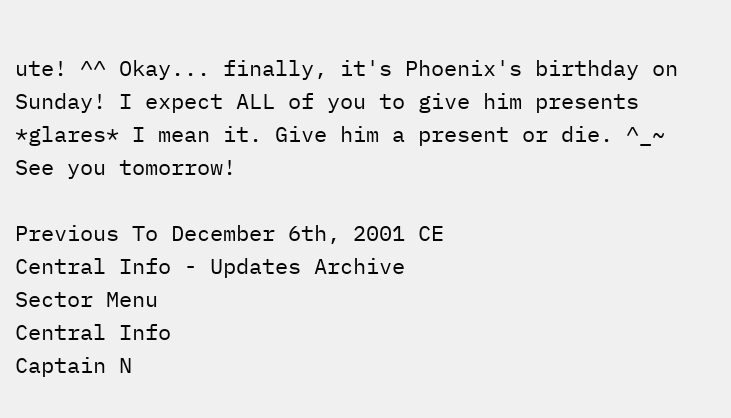ute! ^^ Okay... finally, it's Phoenix's birthday on Sunday! I expect ALL of you to give him presents *glares* I mean it. Give him a present or die. ^_~ See you tomorrow!

Previous To December 6th, 2001 CE
Central Info - Updates Archive
Sector Menu
Central Info
Captain N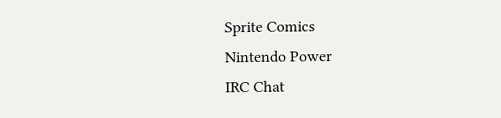Sprite Comics
Nintendo Power
IRC Chat